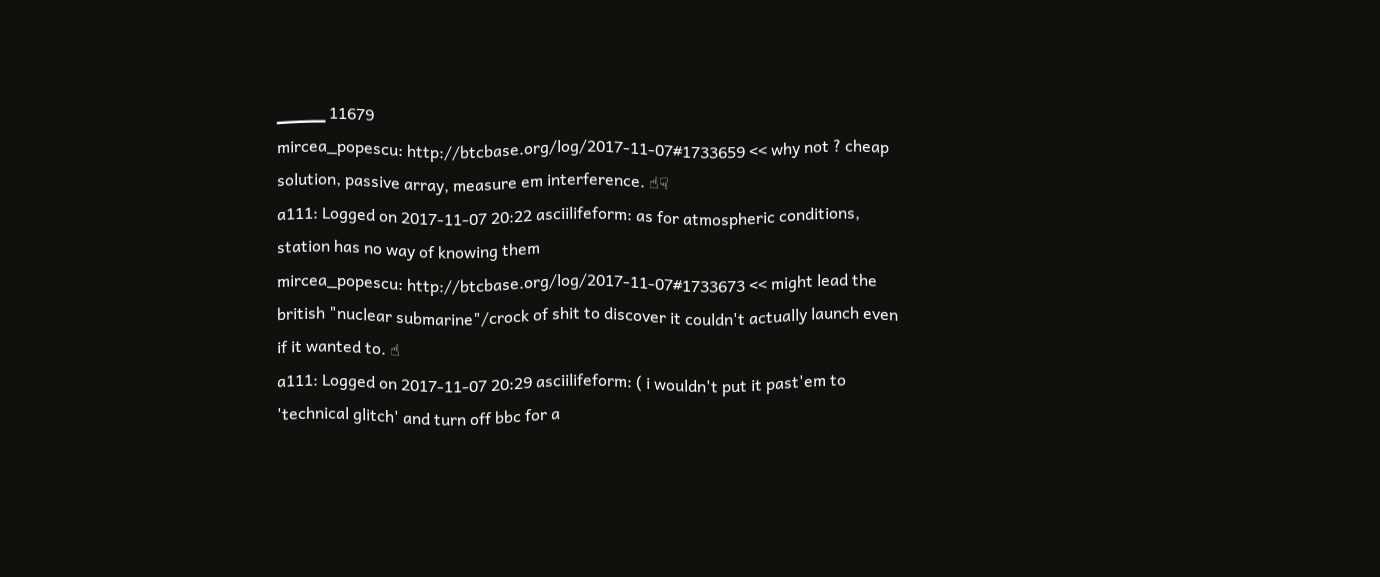▁▁▁▁ 11679
mircea_popescu: http://btcbase.org/log/2017-11-07#1733659 << why not ? cheap solution, passive array, measure em interference. ☝☟
a111: Logged on 2017-11-07 20:22 asciilifeform: as for atmospheric conditions, station has no way of knowing them
mircea_popescu: http://btcbase.org/log/2017-11-07#1733673 << might lead the british "nuclear submarine"/crock of shit to discover it couldn't actually launch even if it wanted to. ☝
a111: Logged on 2017-11-07 20:29 asciilifeform: ( i wouldn't put it past'em to 'technical glitch' and turn off bbc for a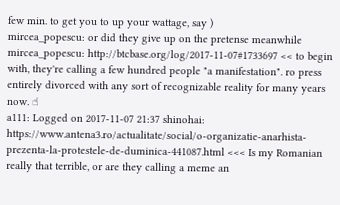few min. to get you to up your wattage, say )
mircea_popescu: or did they give up on the pretense meanwhile
mircea_popescu: http://btcbase.org/log/2017-11-07#1733697 << to begin with, they're calling a few hundred people "a manifestation". ro press entirely divorced with any sort of recognizable reality for many years now. ☝
a111: Logged on 2017-11-07 21:37 shinohai: https://www.antena3.ro/actualitate/social/o-organizatie-anarhista-prezenta-la-protestele-de-duminica-441087.html <<< Is my Romanian really that terrible, or are they calling a meme an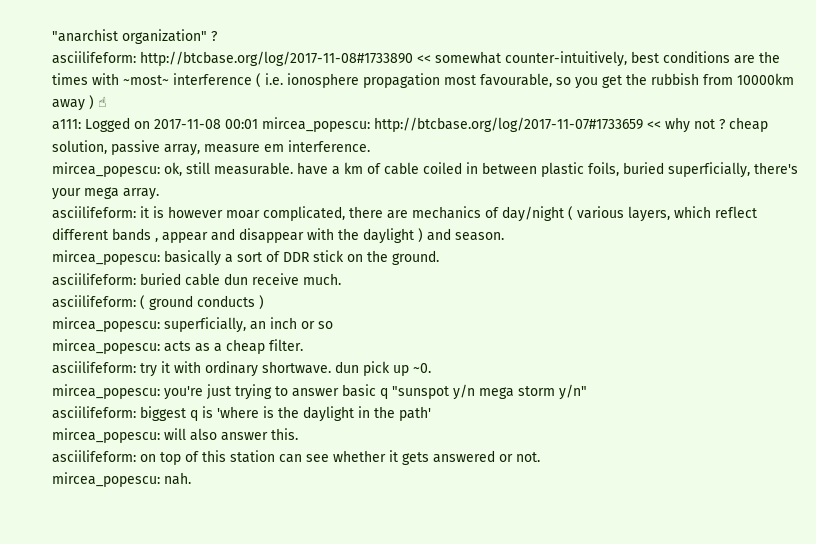"anarchist organization" ?
asciilifeform: http://btcbase.org/log/2017-11-08#1733890 << somewhat counter-intuitively, best conditions are the times with ~most~ interference ( i.e. ionosphere propagation most favourable, so you get the rubbish from 10000km away ) ☝
a111: Logged on 2017-11-08 00:01 mircea_popescu: http://btcbase.org/log/2017-11-07#1733659 << why not ? cheap solution, passive array, measure em interference.
mircea_popescu: ok, still measurable. have a km of cable coiled in between plastic foils, buried superficially, there's your mega array.
asciilifeform: it is however moar complicated, there are mechanics of day/night ( various layers, which reflect different bands , appear and disappear with the daylight ) and season.
mircea_popescu: basically a sort of DDR stick on the ground.
asciilifeform: buried cable dun receive much.
asciilifeform: ( ground conducts )
mircea_popescu: superficially, an inch or so
mircea_popescu: acts as a cheap filter.
asciilifeform: try it with ordinary shortwave. dun pick up ~0.
mircea_popescu: you're just trying to answer basic q "sunspot y/n mega storm y/n"
asciilifeform: biggest q is 'where is the daylight in the path'
mircea_popescu: will also answer this.
asciilifeform: on top of this station can see whether it gets answered or not.
mircea_popescu: nah.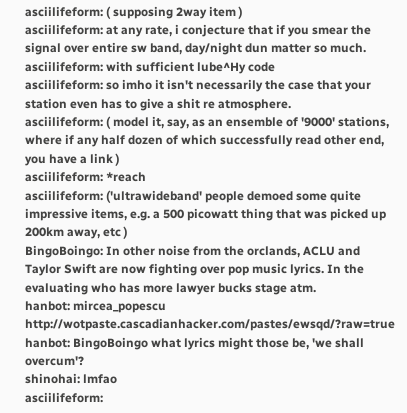asciilifeform: ( supposing 2way item )
asciilifeform: at any rate, i conjecture that if you smear the signal over entire sw band, day/night dun matter so much.
asciilifeform: with sufficient lube^Hy code
asciilifeform: so imho it isn't necessarily the case that your station even has to give a shit re atmosphere.
asciilifeform: ( model it, say, as an ensemble of '9000' stations, where if any half dozen of which successfully read other end, you have a link )
asciilifeform: *reach
asciilifeform: ('ultrawideband' people demoed some quite impressive items, e.g. a 500 picowatt thing that was picked up 200km away, etc )
BingoBoingo: In other noise from the orclands, ACLU and Taylor Swift are now fighting over pop music lyrics. In the evaluating who has more lawyer bucks stage atm.
hanbot: mircea_popescu http://wotpaste.cascadianhacker.com/pastes/ewsqd/?raw=true
hanbot: BingoBoingo what lyrics might those be, 'we shall overcum'?
shinohai: lmfao
asciilifeform: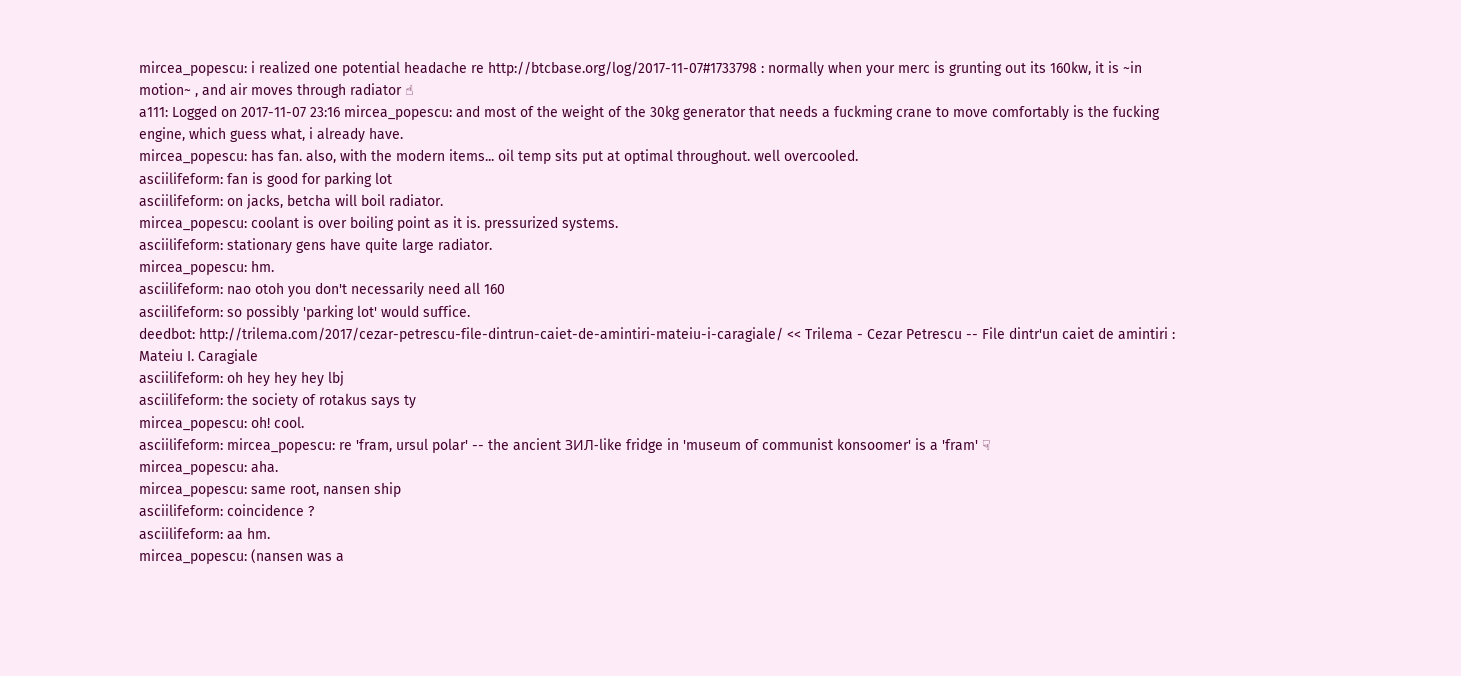mircea_popescu: i realized one potential headache re http://btcbase.org/log/2017-11-07#1733798 : normally when your merc is grunting out its 160kw, it is ~in motion~ , and air moves through radiator ☝
a111: Logged on 2017-11-07 23:16 mircea_popescu: and most of the weight of the 30kg generator that needs a fuckming crane to move comfortably is the fucking engine, which guess what, i already have.
mircea_popescu: has fan. also, with the modern items... oil temp sits put at optimal throughout. well overcooled.
asciilifeform: fan is good for parking lot
asciilifeform: on jacks, betcha will boil radiator.
mircea_popescu: coolant is over boiling point as it is. pressurized systems.
asciilifeform: stationary gens have quite large radiator.
mircea_popescu: hm.
asciilifeform: nao otoh you don't necessarily need all 160
asciilifeform: so possibly 'parking lot' would suffice.
deedbot: http://trilema.com/2017/cezar-petrescu-file-dintrun-caiet-de-amintiri-mateiu-i-caragiale/ << Trilema - Cezar Petrescu -- File dintr'un caiet de amintiri : Mateiu I. Caragiale
asciilifeform: oh hey hey hey lbj
asciilifeform: the society of rotakus says ty
mircea_popescu: oh! cool.
asciilifeform: mircea_popescu: re 'fram, ursul polar' -- the ancient ЗИЛ-like fridge in 'museum of communist konsoomer' is a 'fram' ☟
mircea_popescu: aha.
mircea_popescu: same root, nansen ship
asciilifeform: coincidence ?
asciilifeform: aa hm.
mircea_popescu: (nansen was a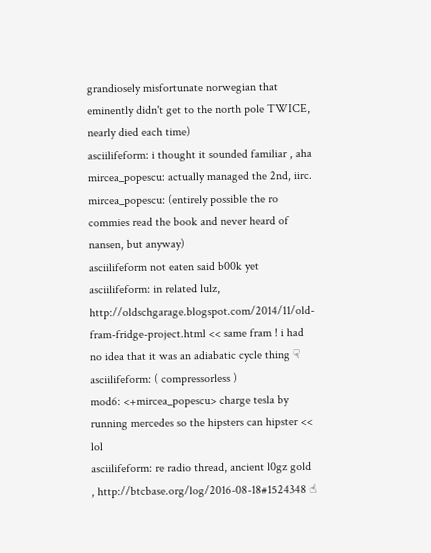grandiosely misfortunate norwegian that eminently didn't get to the north pole TWICE, nearly died each time)
asciilifeform: i thought it sounded familiar , aha
mircea_popescu: actually managed the 2nd, iirc.
mircea_popescu: (entirely possible the ro commies read the book and never heard of nansen, but anyway)
asciilifeform not eaten said b00k yet
asciilifeform: in related lulz, http://oldschgarage.blogspot.com/2014/11/old-fram-fridge-project.html << same fram ! i had no idea that it was an adiabatic cycle thing ☟
asciilifeform: ( compressorless )
mod6: <+mircea_popescu> charge tesla by running mercedes so the hipsters can hipster << lol
asciilifeform: re radio thread, ancient l0gz gold , http://btcbase.org/log/2016-08-18#1524348 ☝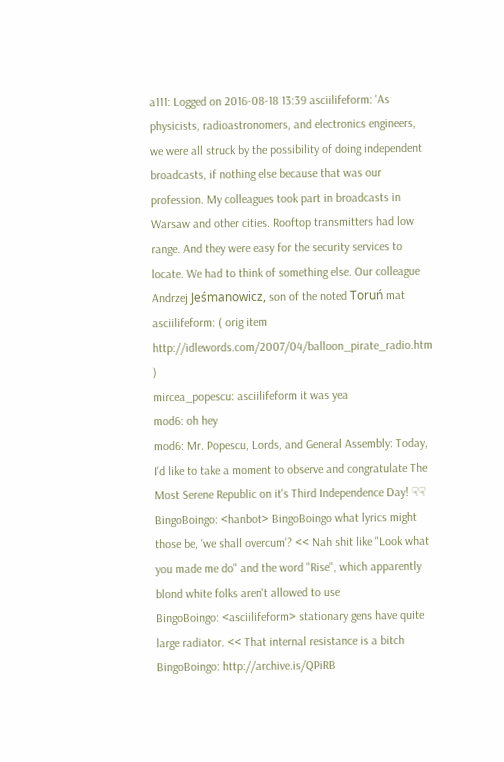a111: Logged on 2016-08-18 13:39 asciilifeform: 'As physicists, radioastronomers, and electronics engineers, we were all struck by the possibility of doing independent broadcasts, if nothing else because that was our profession. My colleagues took part in broadcasts in Warsaw and other cities. Rooftop transmitters had low range. And they were easy for the security services to locate. We had to think of something else. Our colleague Andrzej Jeśmanowicz, son of the noted Toruń mat
asciilifeform: ( orig item http://idlewords.com/2007/04/balloon_pirate_radio.htm )
mircea_popescu: asciilifeform it was yea
mod6: oh hey
mod6: Mr. Popescu, Lords, and General Assembly: Today, I'd like to take a moment to observe and congratulate The Most Serene Republic on it's Third Independence Day! ☟☟
BingoBoingo: <hanbot> BingoBoingo what lyrics might those be, 'we shall overcum'? << Nah shit like "Look what you made me do" and the word "Rise", which apparently blond white folks aren't allowed to use
BingoBoingo: <asciilifeform> stationary gens have quite large radiator. << That internal resistance is a bitch
BingoBoingo: http://archive.is/QPiRB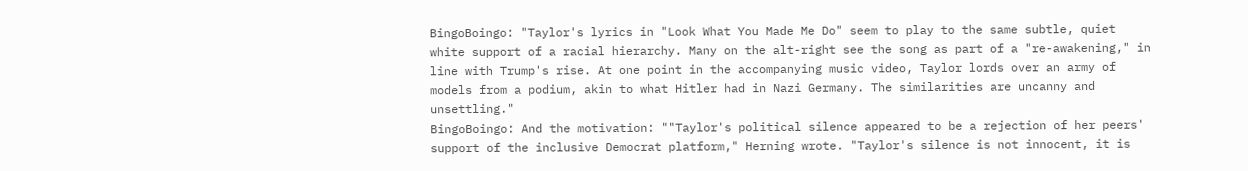BingoBoingo: "Taylor's lyrics in "Look What You Made Me Do" seem to play to the same subtle, quiet white support of a racial hierarchy. Many on the alt-right see the song as part of a "re-awakening," in line with Trump's rise. At one point in the accompanying music video, Taylor lords over an army of models from a podium, akin to what Hitler had in Nazi Germany. The similarities are uncanny and unsettling."
BingoBoingo: And the motivation: ""Taylor's political silence appeared to be a rejection of her peers' support of the inclusive Democrat platform," Herning wrote. "Taylor's silence is not innocent, it is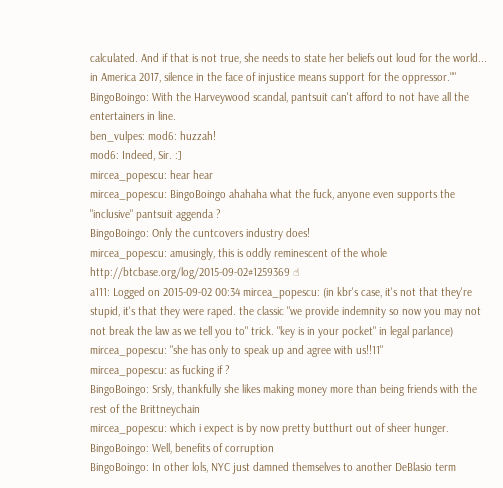calculated. And if that is not true, she needs to state her beliefs out loud for the world... in America 2017, silence in the face of injustice means support for the oppressor.""
BingoBoingo: With the Harveywood scandal, pantsuit can't afford to not have all the entertainers in line.
ben_vulpes: mod6: huzzah!
mod6: Indeed, Sir. :]
mircea_popescu: hear hear
mircea_popescu: BingoBoingo ahahaha what the fuck, anyone even supports the "inclusive" pantsuit aggenda ?
BingoBoingo: Only the cuntcovers industry does!
mircea_popescu: amusingly, this is oddly reminescent of the whole http://btcbase.org/log/2015-09-02#1259369 ☝
a111: Logged on 2015-09-02 00:34 mircea_popescu: (in kbr's case, it's not that they're stupid, it's that they were raped. the classic "we provide indemnity so now you may not not break the law as we tell you to" trick. "key is in your pocket" in legal parlance)
mircea_popescu: "she has only to speak up and agree with us!!11"
mircea_popescu: as fucking if ?
BingoBoingo: Srsly, thankfully she likes making money more than being friends with the rest of the Brittneychain
mircea_popescu: which i expect is by now pretty butthurt out of sheer hunger.
BingoBoingo: Well, benefits of corruption
BingoBoingo: In other lols, NYC just damned themselves to another DeBlasio term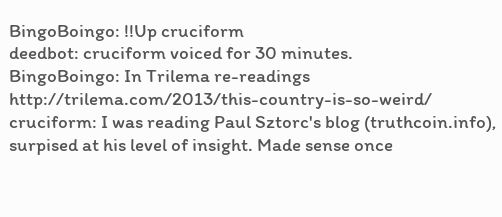BingoBoingo: !!Up cruciform
deedbot: cruciform voiced for 30 minutes.
BingoBoingo: In Trilema re-readings http://trilema.com/2013/this-country-is-so-weird/
cruciform: I was reading Paul Sztorc's blog (truthcoin.info), surpised at his level of insight. Made sense once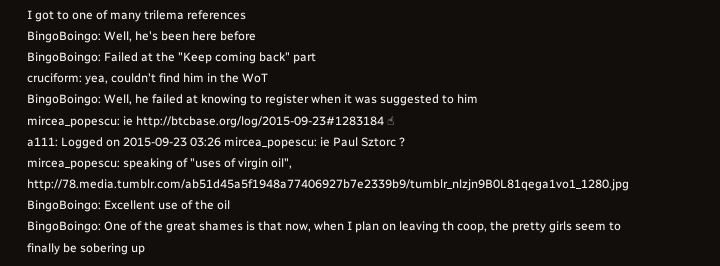I got to one of many trilema references
BingoBoingo: Well, he's been here before
BingoBoingo: Failed at the "Keep coming back" part
cruciform: yea, couldn't find him in the WoT
BingoBoingo: Well, he failed at knowing to register when it was suggested to him
mircea_popescu: ie http://btcbase.org/log/2015-09-23#1283184 ☝
a111: Logged on 2015-09-23 03:26 mircea_popescu: ie Paul Sztorc ?
mircea_popescu: speaking of "uses of virgin oil", http://78.media.tumblr.com/ab51d45a5f1948a77406927b7e2339b9/tumblr_nlzjn9B0L81qega1vo1_1280.jpg
BingoBoingo: Excellent use of the oil
BingoBoingo: One of the great shames is that now, when I plan on leaving th coop, the pretty girls seem to finally be sobering up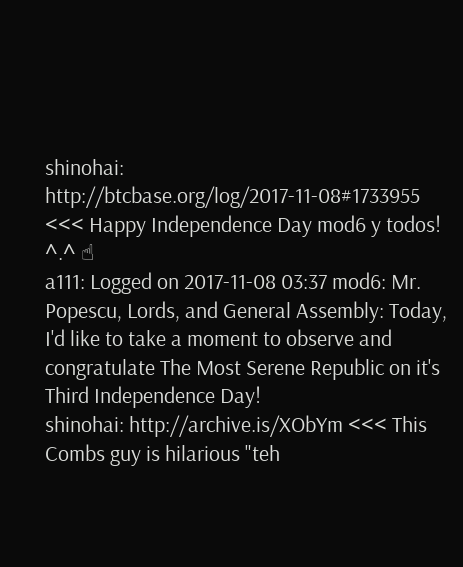shinohai: http://btcbase.org/log/2017-11-08#1733955 <<< Happy Independence Day mod6 y todos! ^.^ ☝
a111: Logged on 2017-11-08 03:37 mod6: Mr. Popescu, Lords, and General Assembly: Today, I'd like to take a moment to observe and congratulate The Most Serene Republic on it's Third Independence Day!
shinohai: http://archive.is/XObYm <<< This Combs guy is hilarious "teh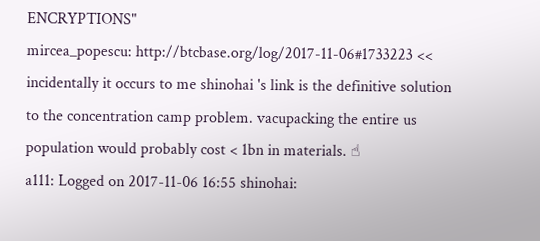ENCRYPTIONS"
mircea_popescu: http://btcbase.org/log/2017-11-06#1733223 << incidentally it occurs to me shinohai 's link is the definitive solution to the concentration camp problem. vacupacking the entire us population would probably cost < 1bn in materials. ☝
a111: Logged on 2017-11-06 16:55 shinohai: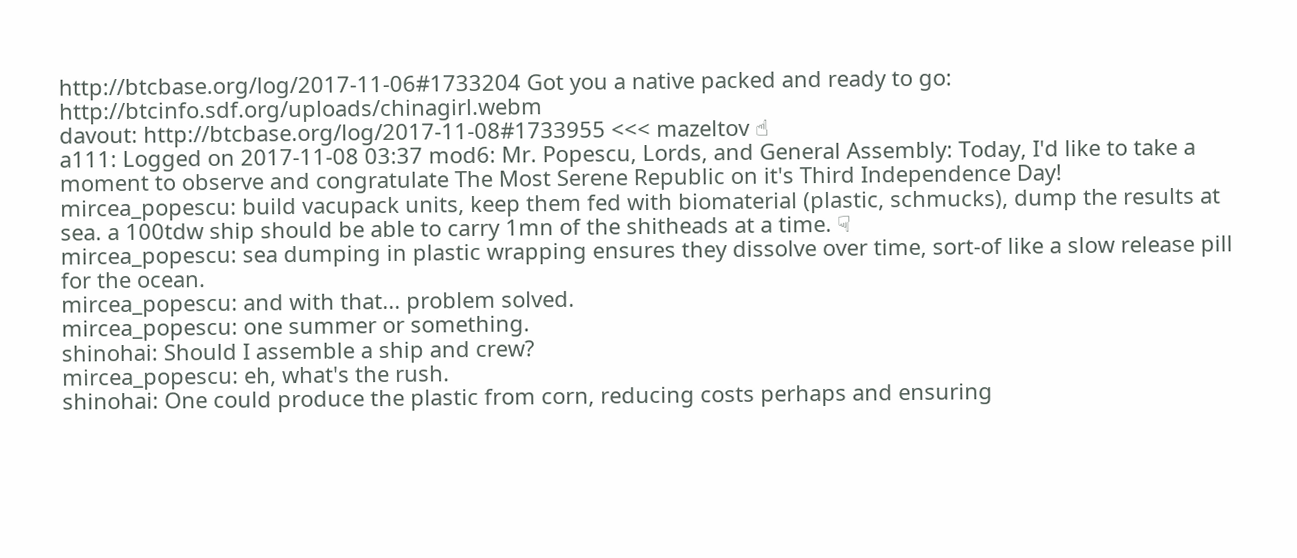http://btcbase.org/log/2017-11-06#1733204 Got you a native packed and ready to go: http://btcinfo.sdf.org/uploads/chinagirl.webm
davout: http://btcbase.org/log/2017-11-08#1733955 <<< mazeltov ☝
a111: Logged on 2017-11-08 03:37 mod6: Mr. Popescu, Lords, and General Assembly: Today, I'd like to take a moment to observe and congratulate The Most Serene Republic on it's Third Independence Day!
mircea_popescu: build vacupack units, keep them fed with biomaterial (plastic, schmucks), dump the results at sea. a 100tdw ship should be able to carry 1mn of the shitheads at a time. ☟
mircea_popescu: sea dumping in plastic wrapping ensures they dissolve over time, sort-of like a slow release pill for the ocean.
mircea_popescu: and with that... problem solved.
mircea_popescu: one summer or something.
shinohai: Should I assemble a ship and crew?
mircea_popescu: eh, what's the rush.
shinohai: One could produce the plastic from corn, reducing costs perhaps and ensuring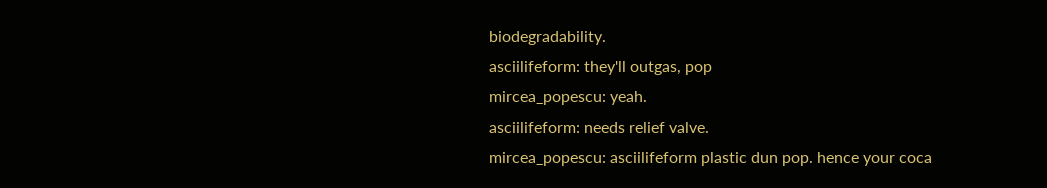biodegradability.
asciilifeform: they'll outgas, pop
mircea_popescu: yeah.
asciilifeform: needs relief valve.
mircea_popescu: asciilifeform plastic dun pop. hence your coca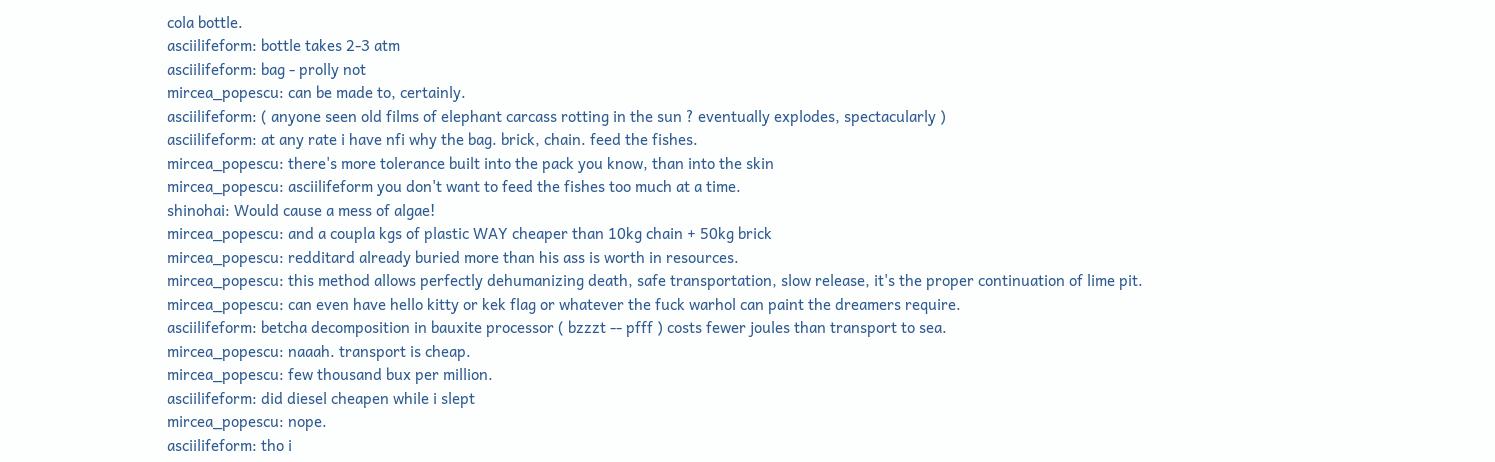cola bottle.
asciilifeform: bottle takes 2-3 atm
asciilifeform: bag - prolly not
mircea_popescu: can be made to, certainly.
asciilifeform: ( anyone seen old films of elephant carcass rotting in the sun ? eventually explodes, spectacularly )
asciilifeform: at any rate i have nfi why the bag. brick, chain. feed the fishes.
mircea_popescu: there's more tolerance built into the pack you know, than into the skin
mircea_popescu: asciilifeform you don't want to feed the fishes too much at a time.
shinohai: Would cause a mess of algae!
mircea_popescu: and a coupla kgs of plastic WAY cheaper than 10kg chain + 50kg brick
mircea_popescu: redditard already buried more than his ass is worth in resources.
mircea_popescu: this method allows perfectly dehumanizing death, safe transportation, slow release, it's the proper continuation of lime pit.
mircea_popescu: can even have hello kitty or kek flag or whatever the fuck warhol can paint the dreamers require.
asciilifeform: betcha decomposition in bauxite processor ( bzzzt -- pfff ) costs fewer joules than transport to sea.
mircea_popescu: naaah. transport is cheap.
mircea_popescu: few thousand bux per million.
asciilifeform: did diesel cheapen while i slept
mircea_popescu: nope.
asciilifeform: tho i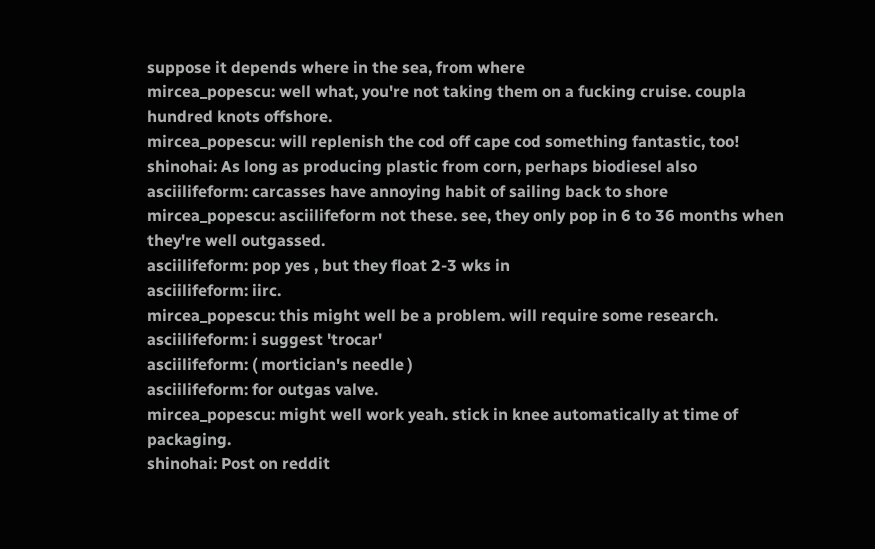suppose it depends where in the sea, from where
mircea_popescu: well what, you're not taking them on a fucking cruise. coupla hundred knots offshore.
mircea_popescu: will replenish the cod off cape cod something fantastic, too!
shinohai: As long as producing plastic from corn, perhaps biodiesel also
asciilifeform: carcasses have annoying habit of sailing back to shore
mircea_popescu: asciilifeform not these. see, they only pop in 6 to 36 months when they're well outgassed.
asciilifeform: pop yes , but they float 2-3 wks in
asciilifeform: iirc.
mircea_popescu: this might well be a problem. will require some research.
asciilifeform: i suggest 'trocar'
asciilifeform: ( mortician's needle )
asciilifeform: for outgas valve.
mircea_popescu: might well work yeah. stick in knee automatically at time of packaging.
shinohai: Post on reddit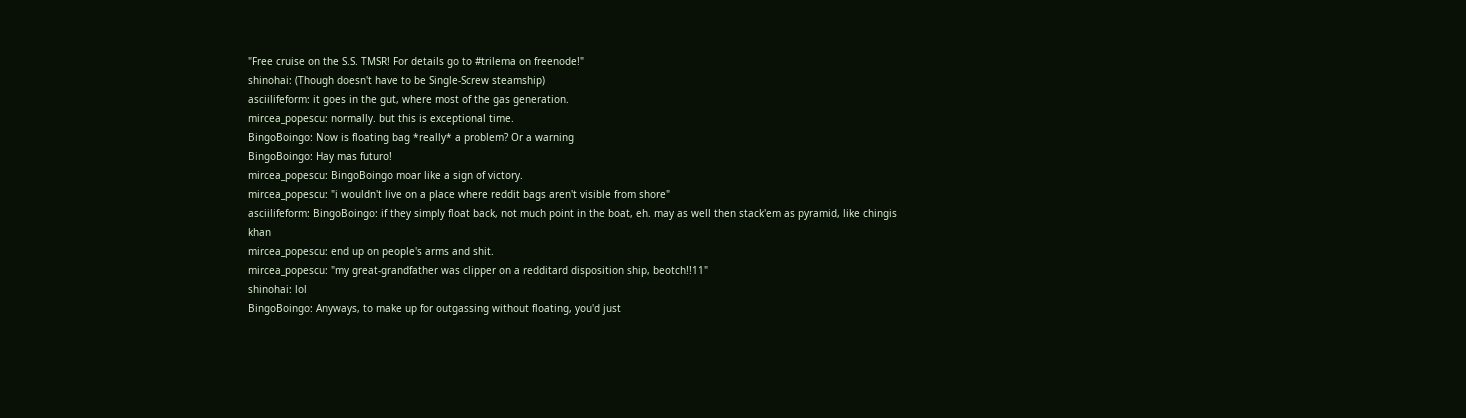"Free cruise on the S.S. TMSR! For details go to #trilema on freenode!"
shinohai: (Though doesn't have to be Single-Screw steamship)
asciilifeform: it goes in the gut, where most of the gas generation.
mircea_popescu: normally. but this is exceptional time.
BingoBoingo: Now is floating bag *really* a problem? Or a warning
BingoBoingo: Hay mas futuro!
mircea_popescu: BingoBoingo moar like a sign of victory.
mircea_popescu: "i wouldn't live on a place where reddit bags aren't visible from shore"
asciilifeform: BingoBoingo: if they simply float back, not much point in the boat, eh. may as well then stack'em as pyramid, like chingis khan
mircea_popescu: end up on people's arms and shit.
mircea_popescu: "my great-grandfather was clipper on a redditard disposition ship, beotch!!11"
shinohai: lol
BingoBoingo: Anyways, to make up for outgassing without floating, you'd just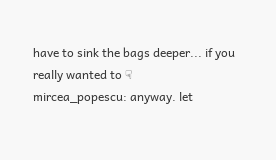have to sink the bags deeper... if you really wanted to ☟
mircea_popescu: anyway. let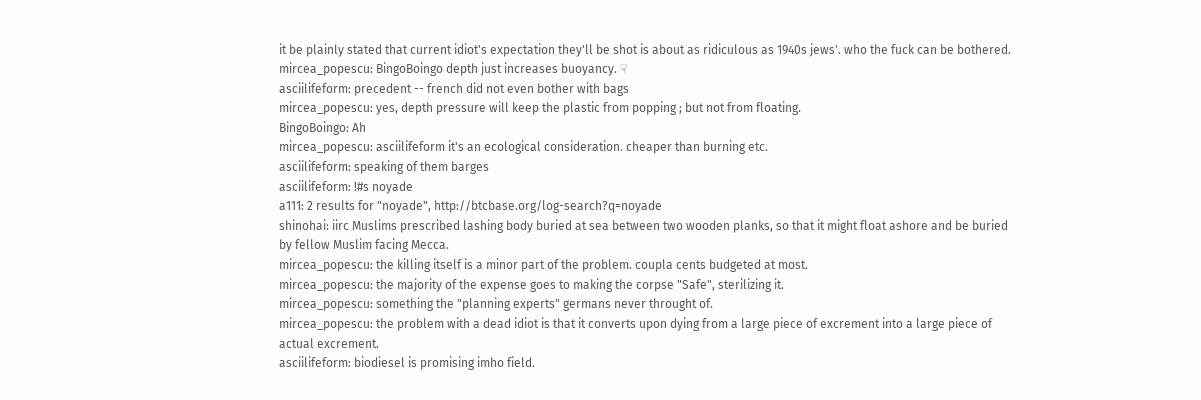it be plainly stated that current idiot's expectation they'll be shot is about as ridiculous as 1940s jews'. who the fuck can be bothered.
mircea_popescu: BingoBoingo depth just increases buoyancy. ☟
asciilifeform: precedent -- french did not even bother with bags
mircea_popescu: yes, depth pressure will keep the plastic from popping ; but not from floating.
BingoBoingo: Ah
mircea_popescu: asciilifeform it's an ecological consideration. cheaper than burning etc.
asciilifeform: speaking of them barges
asciilifeform: !#s noyade
a111: 2 results for "noyade", http://btcbase.org/log-search?q=noyade
shinohai: iirc Muslims prescribed lashing body buried at sea between two wooden planks, so that it might float ashore and be buried by fellow Muslim facing Mecca.
mircea_popescu: the killing itself is a minor part of the problem. coupla cents budgeted at most.
mircea_popescu: the majority of the expense goes to making the corpse "Safe", sterilizing it.
mircea_popescu: something the "planning experts" germans never throught of.
mircea_popescu: the problem with a dead idiot is that it converts upon dying from a large piece of excrement into a large piece of actual excrement.
asciilifeform: biodiesel is promising imho field.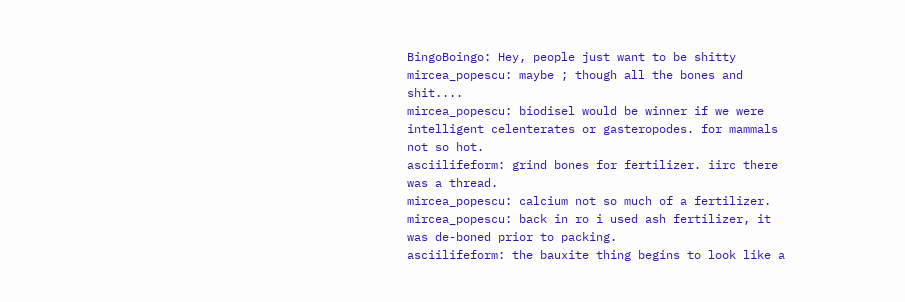BingoBoingo: Hey, people just want to be shitty
mircea_popescu: maybe ; though all the bones and shit....
mircea_popescu: biodisel would be winner if we were intelligent celenterates or gasteropodes. for mammals not so hot.
asciilifeform: grind bones for fertilizer. iirc there was a thread.
mircea_popescu: calcium not so much of a fertilizer.
mircea_popescu: back in ro i used ash fertilizer, it was de-boned prior to packing.
asciilifeform: the bauxite thing begins to look like a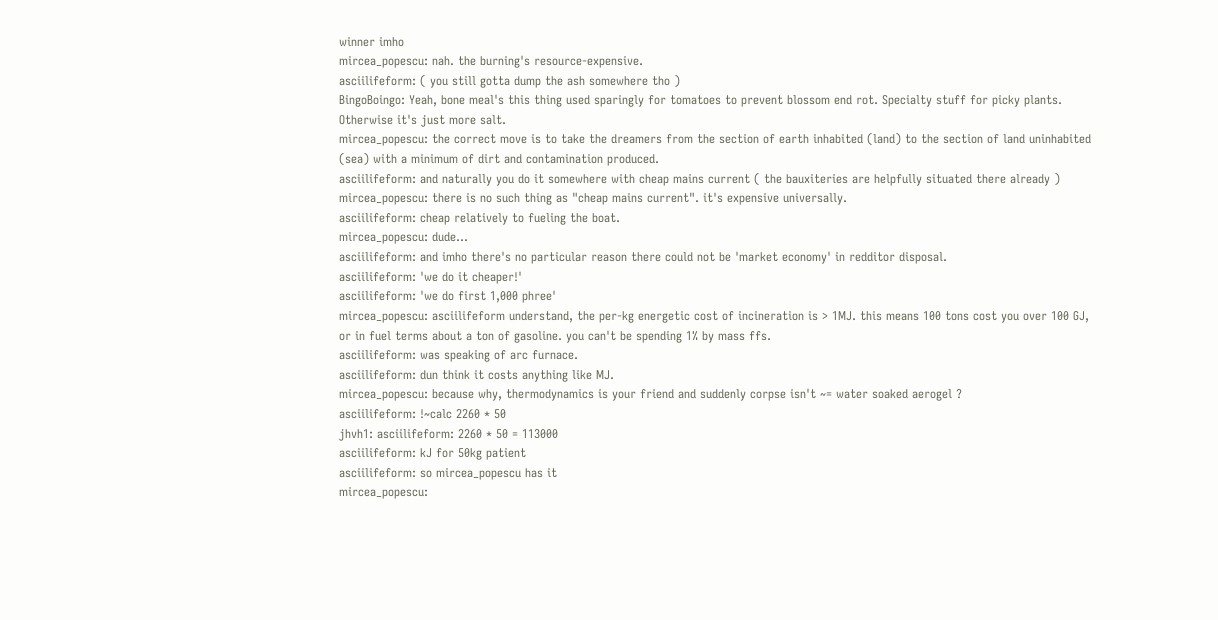winner imho
mircea_popescu: nah. the burning's resource-expensive.
asciilifeform: ( you still gotta dump the ash somewhere tho )
BingoBoingo: Yeah, bone meal's this thing used sparingly for tomatoes to prevent blossom end rot. Specialty stuff for picky plants. Otherwise it's just more salt.
mircea_popescu: the correct move is to take the dreamers from the section of earth inhabited (land) to the section of land uninhabited (sea) with a minimum of dirt and contamination produced.
asciilifeform: and naturally you do it somewhere with cheap mains current ( the bauxiteries are helpfully situated there already )
mircea_popescu: there is no such thing as "cheap mains current". it's expensive universally.
asciilifeform: cheap relatively to fueling the boat.
mircea_popescu: dude...
asciilifeform: and imho there's no particular reason there could not be 'market economy' in redditor disposal.
asciilifeform: 'we do it cheaper!'
asciilifeform: 'we do first 1,000 phree'
mircea_popescu: asciilifeform understand, the per-kg energetic cost of incineration is > 1MJ. this means 100 tons cost you over 100 GJ, or in fuel terms about a ton of gasoline. you can't be spending 1% by mass ffs.
asciilifeform: was speaking of arc furnace.
asciilifeform: dun think it costs anything like MJ.
mircea_popescu: because why, thermodynamics is your friend and suddenly corpse isn't ~= water soaked aerogel ?
asciilifeform: !~calc 2260 * 50
jhvh1: asciilifeform: 2260 * 50 = 113000
asciilifeform: kJ for 50kg patient
asciilifeform: so mircea_popescu has it
mircea_popescu: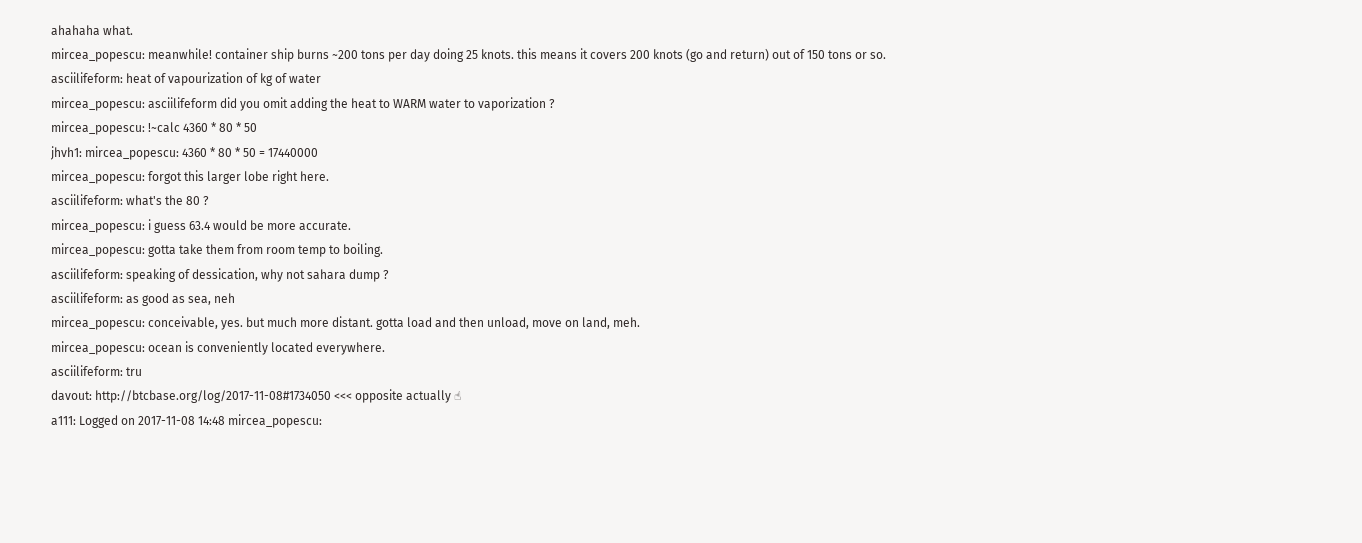ahahaha what.
mircea_popescu: meanwhile! container ship burns ~200 tons per day doing 25 knots. this means it covers 200 knots (go and return) out of 150 tons or so.
asciilifeform: heat of vapourization of kg of water
mircea_popescu: asciilifeform did you omit adding the heat to WARM water to vaporization ?
mircea_popescu: !~calc 4360 * 80 * 50
jhvh1: mircea_popescu: 4360 * 80 * 50 = 17440000
mircea_popescu: forgot this larger lobe right here.
asciilifeform: what's the 80 ?
mircea_popescu: i guess 63.4 would be more accurate.
mircea_popescu: gotta take them from room temp to boiling.
asciilifeform: speaking of dessication, why not sahara dump ?
asciilifeform: as good as sea, neh
mircea_popescu: conceivable, yes. but much more distant. gotta load and then unload, move on land, meh.
mircea_popescu: ocean is conveniently located everywhere.
asciilifeform: tru
davout: http://btcbase.org/log/2017-11-08#1734050 <<< opposite actually ☝
a111: Logged on 2017-11-08 14:48 mircea_popescu: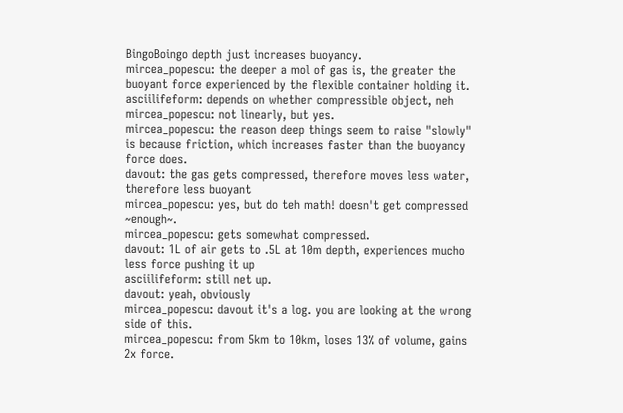BingoBoingo depth just increases buoyancy.
mircea_popescu: the deeper a mol of gas is, the greater the buoyant force experienced by the flexible container holding it.
asciilifeform: depends on whether compressible object, neh
mircea_popescu: not linearly, but yes.
mircea_popescu: the reason deep things seem to raise "slowly" is because friction, which increases faster than the buoyancy force does.
davout: the gas gets compressed, therefore moves less water, therefore less buoyant
mircea_popescu: yes, but do teh math! doesn't get compressed ~enough~.
mircea_popescu: gets somewhat compressed.
davout: 1L of air gets to .5L at 10m depth, experiences mucho less force pushing it up
asciilifeform: still net up.
davout: yeah, obviously
mircea_popescu: davout it's a log. you are looking at the wrong side of this.
mircea_popescu: from 5km to 10km, loses 13% of volume, gains 2x force.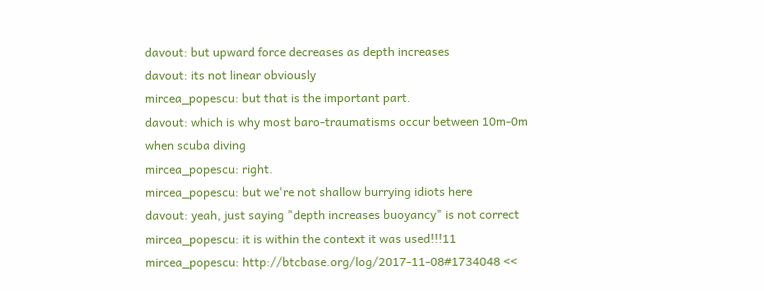davout: but upward force decreases as depth increases
davout: its not linear obviously
mircea_popescu: but that is the important part.
davout: which is why most baro-traumatisms occur between 10m-0m when scuba diving
mircea_popescu: right.
mircea_popescu: but we're not shallow burrying idiots here
davout: yeah, just saying "depth increases buoyancy" is not correct
mircea_popescu: it is within the context it was used!!!11
mircea_popescu: http://btcbase.org/log/2017-11-08#1734048 <<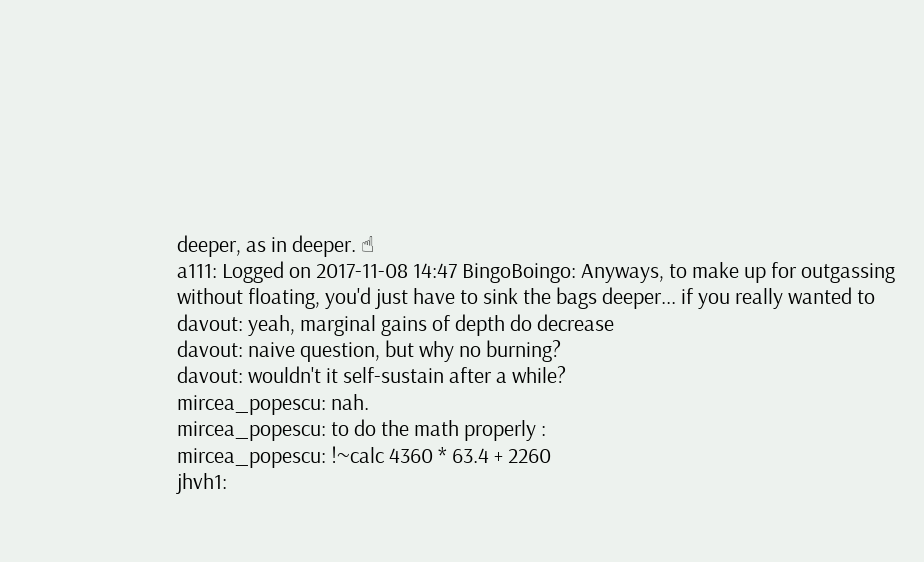deeper, as in deeper. ☝
a111: Logged on 2017-11-08 14:47 BingoBoingo: Anyways, to make up for outgassing without floating, you'd just have to sink the bags deeper... if you really wanted to
davout: yeah, marginal gains of depth do decrease
davout: naive question, but why no burning?
davout: wouldn't it self-sustain after a while?
mircea_popescu: nah.
mircea_popescu: to do the math properly :
mircea_popescu: !~calc 4360 * 63.4 + 2260
jhvh1: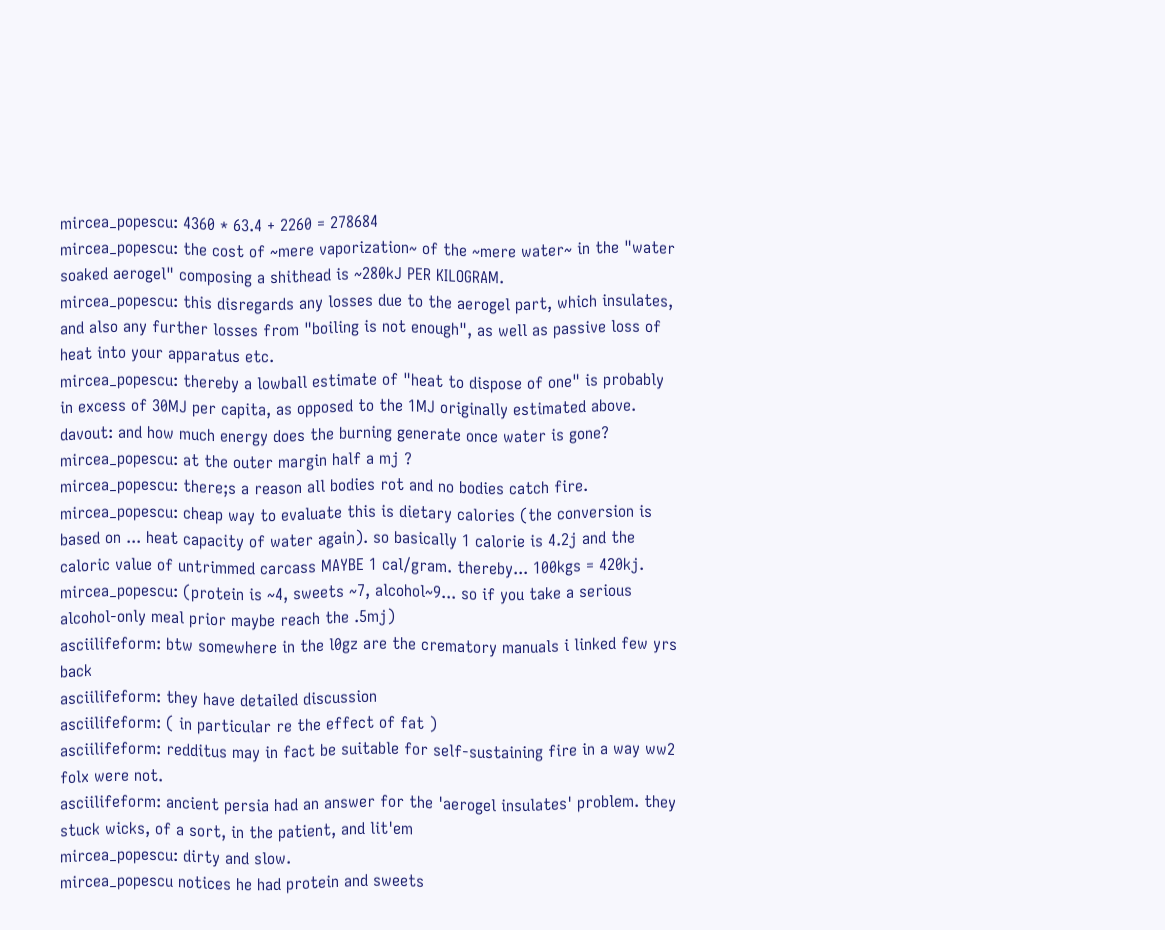mircea_popescu: 4360 * 63.4 + 2260 = 278684
mircea_popescu: the cost of ~mere vaporization~ of the ~mere water~ in the "water soaked aerogel" composing a shithead is ~280kJ PER KILOGRAM.
mircea_popescu: this disregards any losses due to the aerogel part, which insulates, and also any further losses from "boiling is not enough", as well as passive loss of heat into your apparatus etc.
mircea_popescu: thereby a lowball estimate of "heat to dispose of one" is probably in excess of 30MJ per capita, as opposed to the 1MJ originally estimated above.
davout: and how much energy does the burning generate once water is gone?
mircea_popescu: at the outer margin half a mj ?
mircea_popescu: there;s a reason all bodies rot and no bodies catch fire.
mircea_popescu: cheap way to evaluate this is dietary calories (the conversion is based on ... heat capacity of water again). so basically 1 calorie is 4.2j and the caloric value of untrimmed carcass MAYBE 1 cal/gram. thereby... 100kgs = 420kj.
mircea_popescu: (protein is ~4, sweets ~7, alcohol~9... so if you take a serious alcohol-only meal prior maybe reach the .5mj)
asciilifeform: btw somewhere in the l0gz are the crematory manuals i linked few yrs back
asciilifeform: they have detailed discussion
asciilifeform: ( in particular re the effect of fat )
asciilifeform: redditus may in fact be suitable for self-sustaining fire in a way ww2 folx were not.
asciilifeform: ancient persia had an answer for the 'aerogel insulates' problem. they stuck wicks, of a sort, in the patient, and lit'em
mircea_popescu: dirty and slow.
mircea_popescu notices he had protein and sweets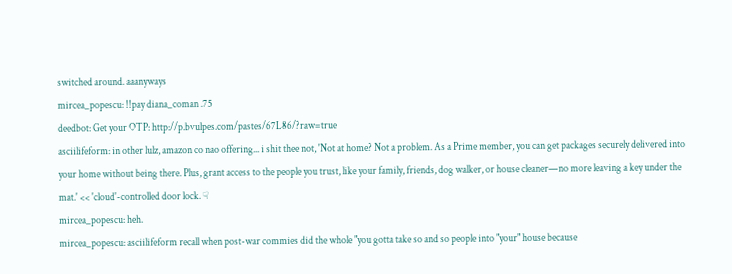switched around. aaanyways
mircea_popescu: !!pay diana_coman .75
deedbot: Get your OTP: http://p.bvulpes.com/pastes/67L86/?raw=true
asciilifeform: in other lulz, amazon co nao offering... i shit thee not, 'Not at home? Not a problem. As a Prime member, you can get packages securely delivered into your home without being there. Plus, grant access to the people you trust, like your family, friends, dog walker, or house cleaner—no more leaving a key under the mat.' << 'cloud'-controlled door lock. ☟
mircea_popescu: heh.
mircea_popescu: asciilifeform recall when post-war commies did the whole "you gotta take so and so people into "your" house because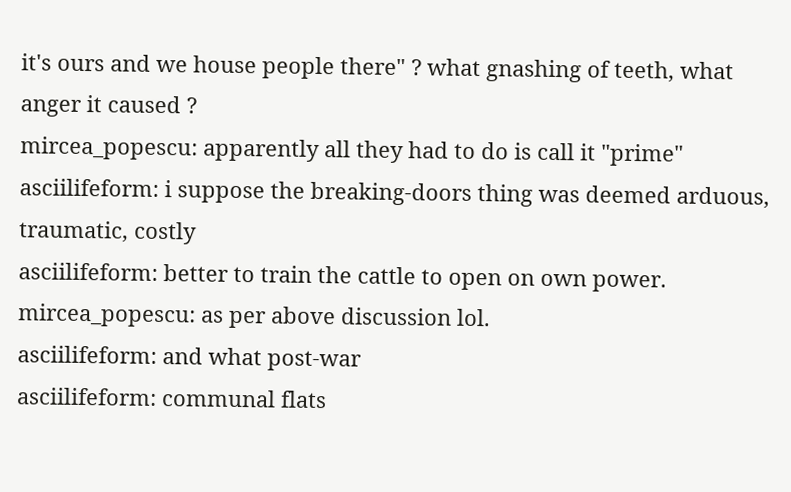it's ours and we house people there" ? what gnashing of teeth, what anger it caused ?
mircea_popescu: apparently all they had to do is call it "prime"
asciilifeform: i suppose the breaking-doors thing was deemed arduous, traumatic, costly
asciilifeform: better to train the cattle to open on own power.
mircea_popescu: as per above discussion lol.
asciilifeform: and what post-war
asciilifeform: communal flats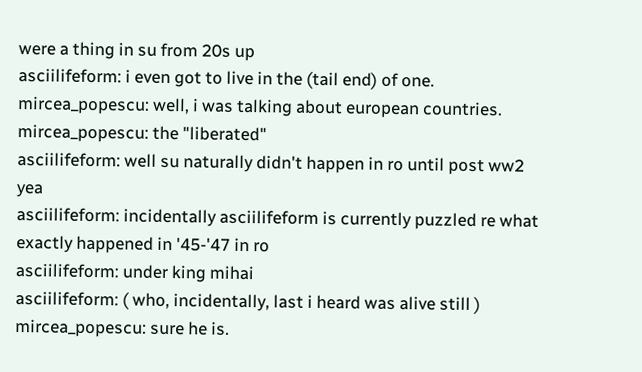were a thing in su from 20s up
asciilifeform: i even got to live in the (tail end) of one.
mircea_popescu: well, i was talking about european countries.
mircea_popescu: the "liberated"
asciilifeform: well su naturally didn't happen in ro until post ww2 yea
asciilifeform: incidentally asciilifeform is currently puzzled re what exactly happened in '45-'47 in ro
asciilifeform: under king mihai
asciilifeform: ( who, incidentally, last i heard was alive still )
mircea_popescu: sure he is.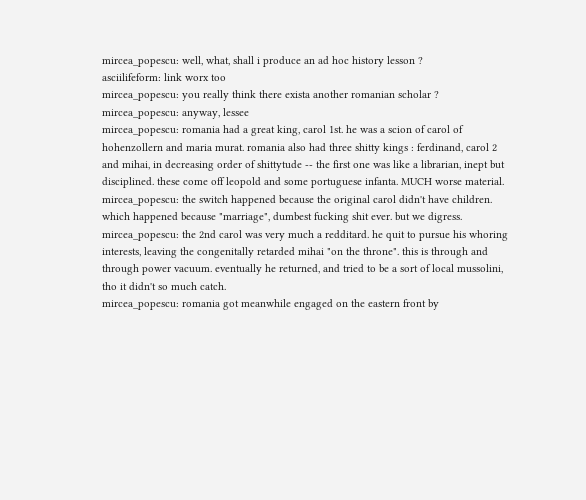mircea_popescu: well, what, shall i produce an ad hoc history lesson ?
asciilifeform: link worx too
mircea_popescu: you really think there exista another romanian scholar ?
mircea_popescu: anyway, lessee
mircea_popescu: romania had a great king, carol 1st. he was a scion of carol of hohenzollern and maria murat. romania also had three shitty kings : ferdinand, carol 2 and mihai, in decreasing order of shittytude -- the first one was like a librarian, inept but disciplined. these come off leopold and some portuguese infanta. MUCH worse material.
mircea_popescu: the switch happened because the original carol didn't have children. which happened because "marriage", dumbest fucking shit ever. but we digress.
mircea_popescu: the 2nd carol was very much a redditard. he quit to pursue his whoring interests, leaving the congenitally retarded mihai "on the throne". this is through and through power vacuum. eventually he returned, and tried to be a sort of local mussolini, tho it didn't so much catch.
mircea_popescu: romania got meanwhile engaged on the eastern front by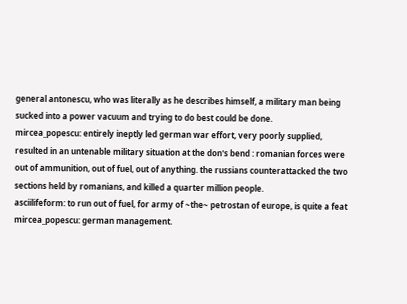general antonescu, who was literally as he describes himself, a military man being sucked into a power vacuum and trying to do best could be done.
mircea_popescu: entirely ineptly led german war effort, very poorly supplied, resulted in an untenable military situation at the don's bend : romanian forces were out of ammunition, out of fuel, out of anything. the russians counterattacked the two sections held by romanians, and killed a quarter million people.
asciilifeform: to run out of fuel, for army of ~the~ petrostan of europe, is quite a feat
mircea_popescu: german management.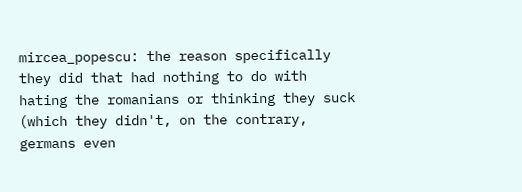mircea_popescu: the reason specifically they did that had nothing to do with hating the romanians or thinking they suck (which they didn't, on the contrary, germans even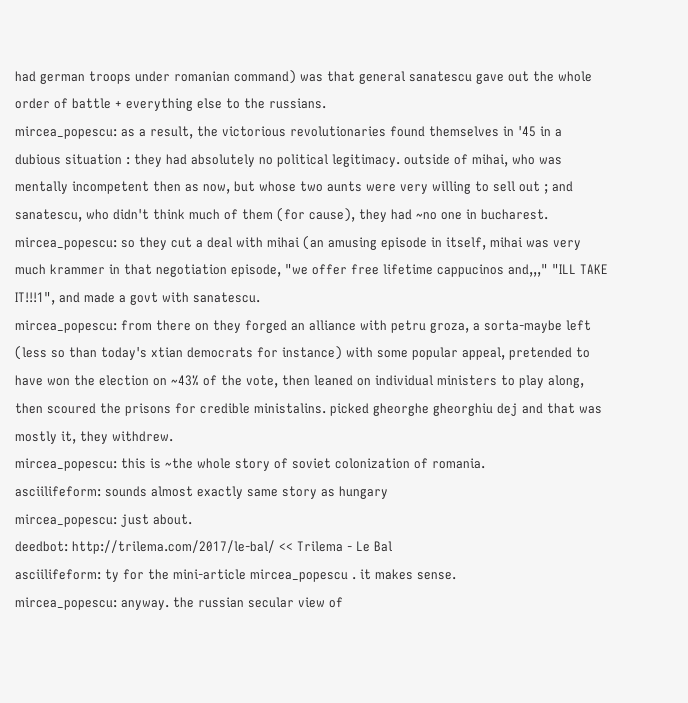had german troops under romanian command) was that general sanatescu gave out the whole order of battle + everything else to the russians.
mircea_popescu: as a result, the victorious revolutionaries found themselves in '45 in a dubious situation : they had absolutely no political legitimacy. outside of mihai, who was mentally incompetent then as now, but whose two aunts were very willing to sell out ; and sanatescu, who didn't think much of them (for cause), they had ~no one in bucharest.
mircea_popescu: so they cut a deal with mihai (an amusing episode in itself, mihai was very much krammer in that negotiation episode, "we offer free lifetime cappucinos and,,," "ILL TAKE IT!!!1", and made a govt with sanatescu.
mircea_popescu: from there on they forged an alliance with petru groza, a sorta-maybe left (less so than today's xtian democrats for instance) with some popular appeal, pretended to have won the election on ~43% of the vote, then leaned on individual ministers to play along, then scoured the prisons for credible ministalins. picked gheorghe gheorghiu dej and that was mostly it, they withdrew.
mircea_popescu: this is ~the whole story of soviet colonization of romania.
asciilifeform: sounds almost exactly same story as hungary
mircea_popescu: just about.
deedbot: http://trilema.com/2017/le-bal/ << Trilema - Le Bal
asciilifeform: ty for the mini-article mircea_popescu . it makes sense.
mircea_popescu: anyway. the russian secular view of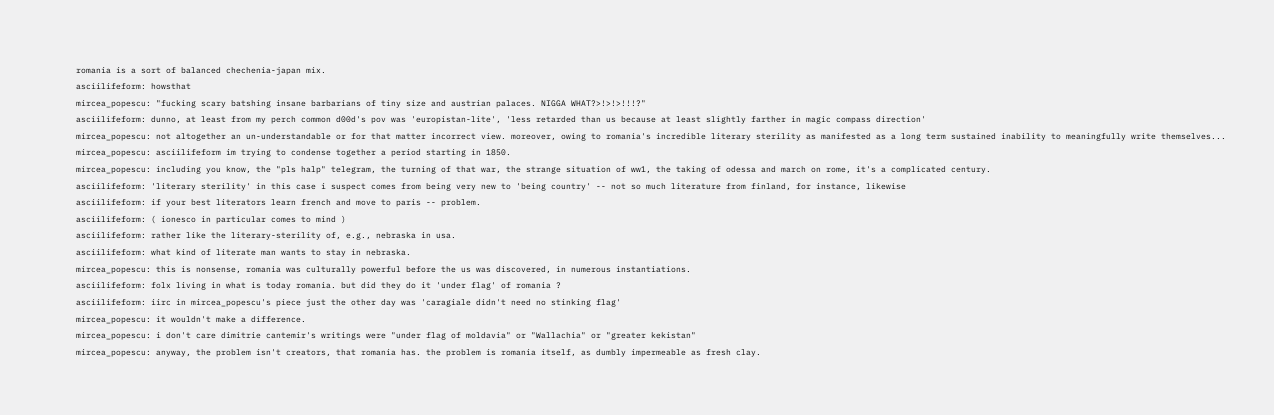romania is a sort of balanced chechenia-japan mix.
asciilifeform: howsthat
mircea_popescu: "fucking scary batshing insane barbarians of tiny size and austrian palaces. NIGGA WHAT?>!>!>!!!?"
asciilifeform: dunno, at least from my perch common d00d's pov was 'europistan-lite', 'less retarded than us because at least slightly farther in magic compass direction'
mircea_popescu: not altogether an un-understandable or for that matter incorrect view. moreover, owing to romania's incredible literary sterility as manifested as a long term sustained inability to meaningfully write themselves...
mircea_popescu: asciilifeform im trying to condense together a period starting in 1850.
mircea_popescu: including you know, the "pls halp" telegram, the turning of that war, the strange situation of ww1, the taking of odessa and march on rome, it's a complicated century.
asciilifeform: 'literary sterility' in this case i suspect comes from being very new to 'being country' -- not so much literature from finland, for instance, likewise
asciilifeform: if your best literators learn french and move to paris -- problem.
asciilifeform: ( ionesco in particular comes to mind )
asciilifeform: rather like the literary-sterility of, e.g., nebraska in usa.
asciilifeform: what kind of literate man wants to stay in nebraska.
mircea_popescu: this is nonsense, romania was culturally powerful before the us was discovered, in numerous instantiations.
asciilifeform: folx living in what is today romania. but did they do it 'under flag' of romania ?
asciilifeform: iirc in mircea_popescu's piece just the other day was 'caragiale didn't need no stinking flag'
mircea_popescu: it wouldn't make a difference.
mircea_popescu: i don't care dimitrie cantemir's writings were "under flag of moldavia" or "Wallachia" or "greater kekistan"
mircea_popescu: anyway, the problem isn't creators, that romania has. the problem is romania itself, as dumbly impermeable as fresh clay.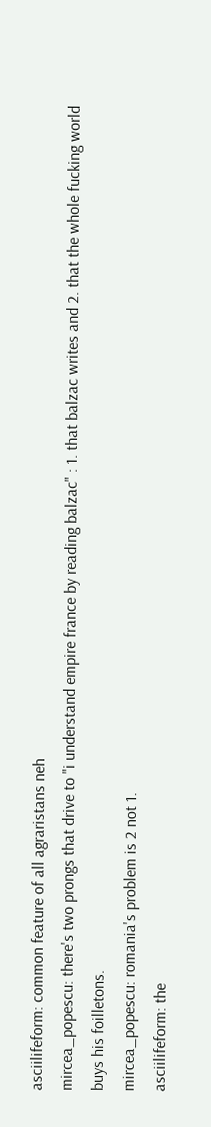asciilifeform: common feature of all agraristans neh
mircea_popescu: there's two prongs that drive to "i understand empire france by reading balzac" : 1. that balzac writes and 2. that the whole fucking world buys his foilletons.
mircea_popescu: romania's problem is 2 not 1.
asciilifeform: the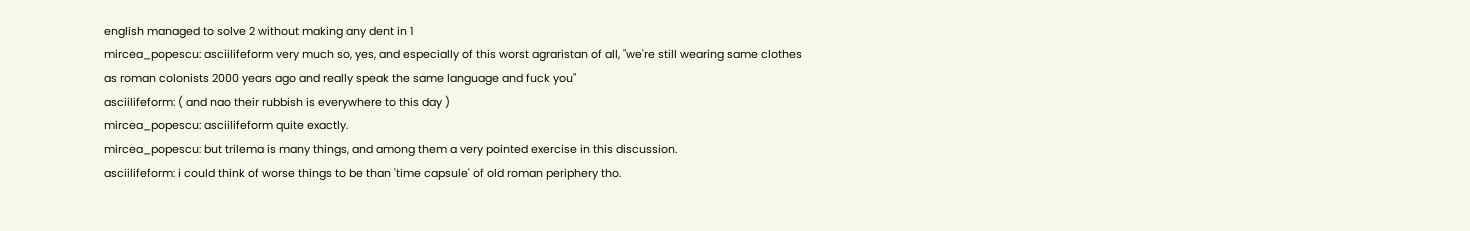english managed to solve 2 without making any dent in 1
mircea_popescu: asciilifeform very much so, yes, and especially of this worst agraristan of all, "we're still wearing same clothes as roman colonists 2000 years ago and really speak the same language and fuck you"
asciilifeform: ( and nao their rubbish is everywhere to this day )
mircea_popescu: asciilifeform quite exactly.
mircea_popescu: but trilema is many things, and among them a very pointed exercise in this discussion.
asciilifeform: i could think of worse things to be than 'time capsule' of old roman periphery tho.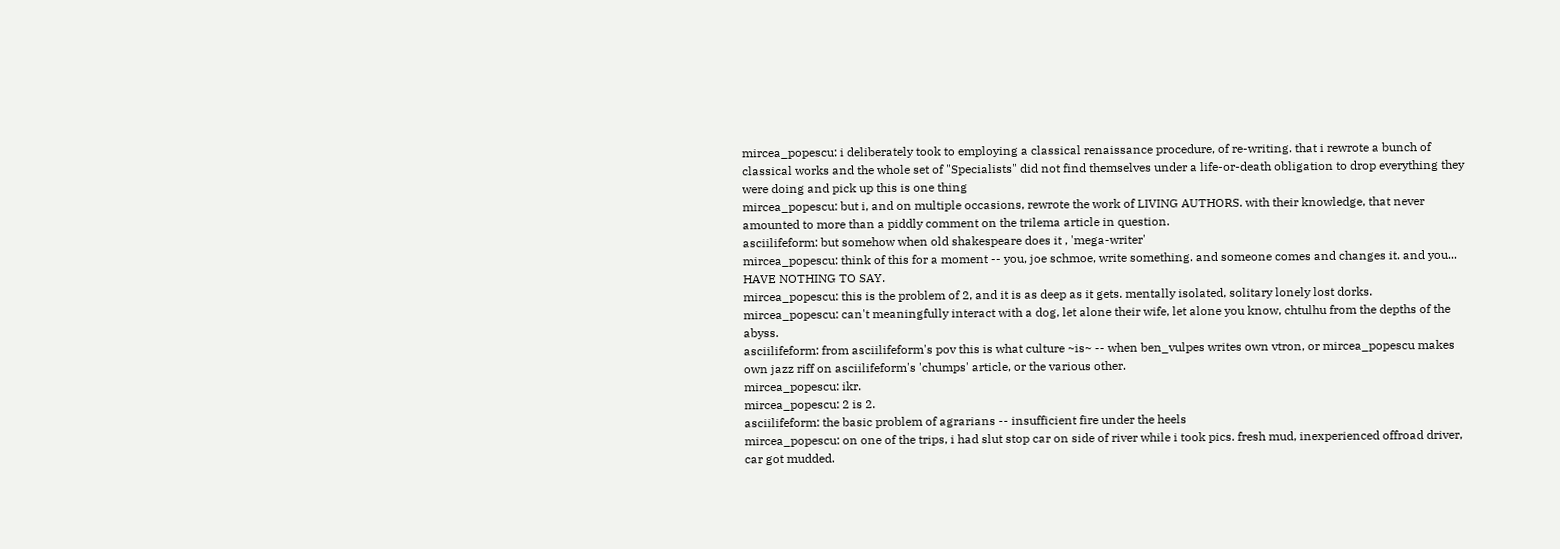mircea_popescu: i deliberately took to employing a classical renaissance procedure, of re-writing. that i rewrote a bunch of classical works and the whole set of "Specialists" did not find themselves under a life-or-death obligation to drop everything they were doing and pick up this is one thing
mircea_popescu: but i, and on multiple occasions, rewrote the work of LIVING AUTHORS. with their knowledge, that never amounted to more than a piddly comment on the trilema article in question.
asciilifeform: but somehow when old shakespeare does it , 'mega-writer'
mircea_popescu: think of this for a moment -- you, joe schmoe, write something. and someone comes and changes it. and you... HAVE NOTHING TO SAY.
mircea_popescu: this is the problem of 2, and it is as deep as it gets. mentally isolated, solitary lonely lost dorks.
mircea_popescu: can't meaningfully interact with a dog, let alone their wife, let alone you know, chtulhu from the depths of the abyss.
asciilifeform: from asciilifeform's pov this is what culture ~is~ -- when ben_vulpes writes own vtron, or mircea_popescu makes own jazz riff on asciilifeform's 'chumps' article, or the various other.
mircea_popescu: ikr.
mircea_popescu: 2 is 2.
asciilifeform: the basic problem of agrarians -- insufficient fire under the heels
mircea_popescu: on one of the trips, i had slut stop car on side of river while i took pics. fresh mud, inexperienced offroad driver, car got mudded.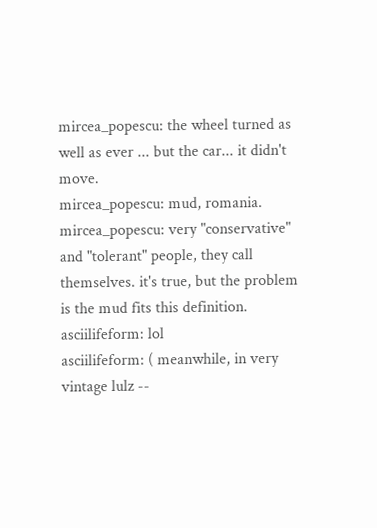mircea_popescu: the wheel turned as well as ever ... but the car... it didn't move.
mircea_popescu: mud, romania.
mircea_popescu: very "conservative" and "tolerant" people, they call themselves. it's true, but the problem is the mud fits this definition.
asciilifeform: lol
asciilifeform: ( meanwhile, in very vintage lulz --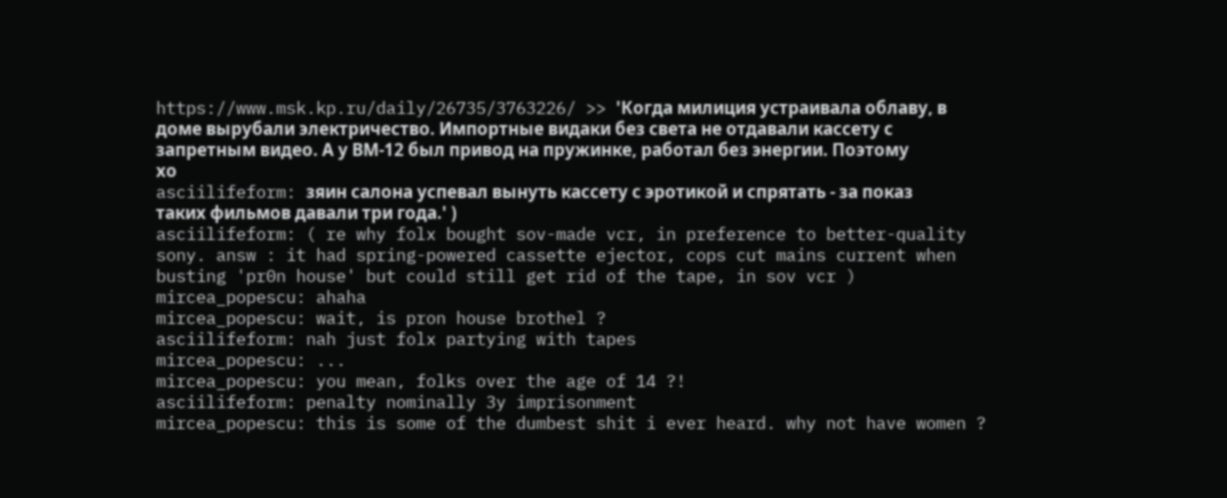https://www.msk.kp.ru/daily/26735/3763226/ >> 'Когда милиция устраивала облаву, в доме вырубали электричество. Импортные видаки без света не отдавали кассету с запретным видео. А у ВМ-12 был привод на пружинке, работал без энергии. Поэтому хо
asciilifeform: зяин салона успевал вынуть кассету с эротикой и спрятать - за показ таких фильмов давали три года.' )
asciilifeform: ( re why folx bought sov-made vcr, in preference to better-quality sony. answ : it had spring-powered cassette ejector, cops cut mains current when busting 'pr0n house' but could still get rid of the tape, in sov vcr )
mircea_popescu: ahaha
mircea_popescu: wait, is pron house brothel ?
asciilifeform: nah just folx partying with tapes
mircea_popescu: ...
mircea_popescu: you mean, folks over the age of 14 ?!
asciilifeform: penalty nominally 3y imprisonment
mircea_popescu: this is some of the dumbest shit i ever heard. why not have women ?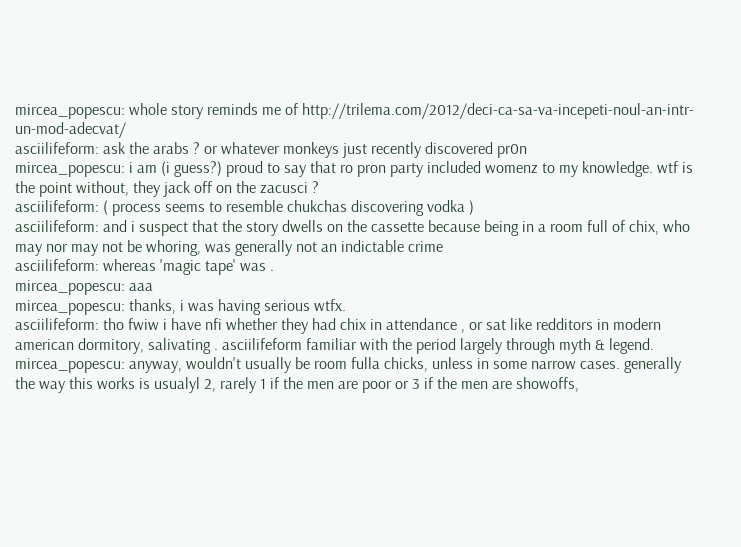mircea_popescu: whole story reminds me of http://trilema.com/2012/deci-ca-sa-va-incepeti-noul-an-intr-un-mod-adecvat/
asciilifeform: ask the arabs ? or whatever monkeys just recently discovered pr0n
mircea_popescu: i am (i guess?) proud to say that ro pron party included womenz to my knowledge. wtf is the point without, they jack off on the zacusci ?
asciilifeform: ( process seems to resemble chukchas discovering vodka )
asciilifeform: and i suspect that the story dwells on the cassette because being in a room full of chix, who may nor may not be whoring, was generally not an indictable crime
asciilifeform: whereas 'magic tape' was .
mircea_popescu: aaa
mircea_popescu: thanks, i was having serious wtfx.
asciilifeform: tho fwiw i have nfi whether they had chix in attendance , or sat like redditors in modern american dormitory, salivating . asciilifeform familiar with the period largely through myth & legend.
mircea_popescu: anyway, wouldn't usually be room fulla chicks, unless in some narrow cases. generally the way this works is usualyl 2, rarely 1 if the men are poor or 3 if the men are showoffs,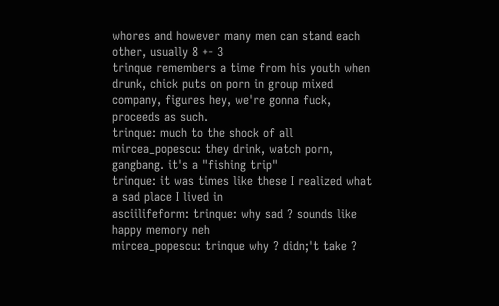whores and however many men can stand each other, usually 8 +- 3
trinque remembers a time from his youth when drunk, chick puts on porn in group mixed company, figures hey, we're gonna fuck, proceeds as such.
trinque: much to the shock of all
mircea_popescu: they drink, watch porn, gangbang. it's a "fishing trip"
trinque: it was times like these I realized what a sad place I lived in
asciilifeform: trinque: why sad ? sounds like happy memory neh
mircea_popescu: trinque why ? didn;'t take ?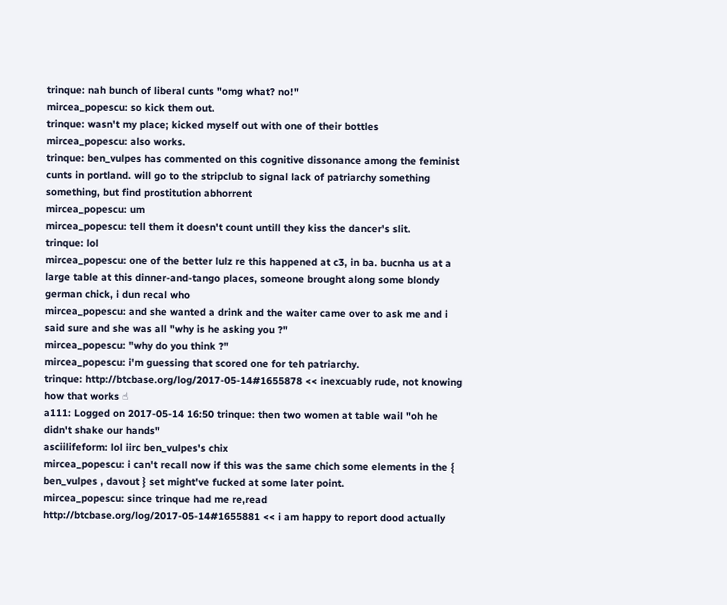trinque: nah bunch of liberal cunts "omg what? no!"
mircea_popescu: so kick them out.
trinque: wasn't my place; kicked myself out with one of their bottles
mircea_popescu: also works.
trinque: ben_vulpes has commented on this cognitive dissonance among the feminist cunts in portland. will go to the stripclub to signal lack of patriarchy something something, but find prostitution abhorrent
mircea_popescu: um
mircea_popescu: tell them it doesn't count untill they kiss the dancer's slit.
trinque: lol
mircea_popescu: one of the better lulz re this happened at c3, in ba. bucnha us at a large table at this dinner-and-tango places, someone brought along some blondy german chick, i dun recal who
mircea_popescu: and she wanted a drink and the waiter came over to ask me and i said sure and she was all "why is he asking you ?"
mircea_popescu: "why do you think ?"
mircea_popescu: i'm guessing that scored one for teh patriarchy.
trinque: http://btcbase.org/log/2017-05-14#1655878 << inexcuably rude, not knowing how that works ☝
a111: Logged on 2017-05-14 16:50 trinque: then two women at table wail "oh he didn't shake our hands"
asciilifeform: lol iirc ben_vulpes's chix
mircea_popescu: i can't recall now if this was the same chich some elements in the { ben_vulpes , davout } set might've fucked at some later point.
mircea_popescu: since trinque had me re,read http://btcbase.org/log/2017-05-14#1655881 << i am happy to report dood actually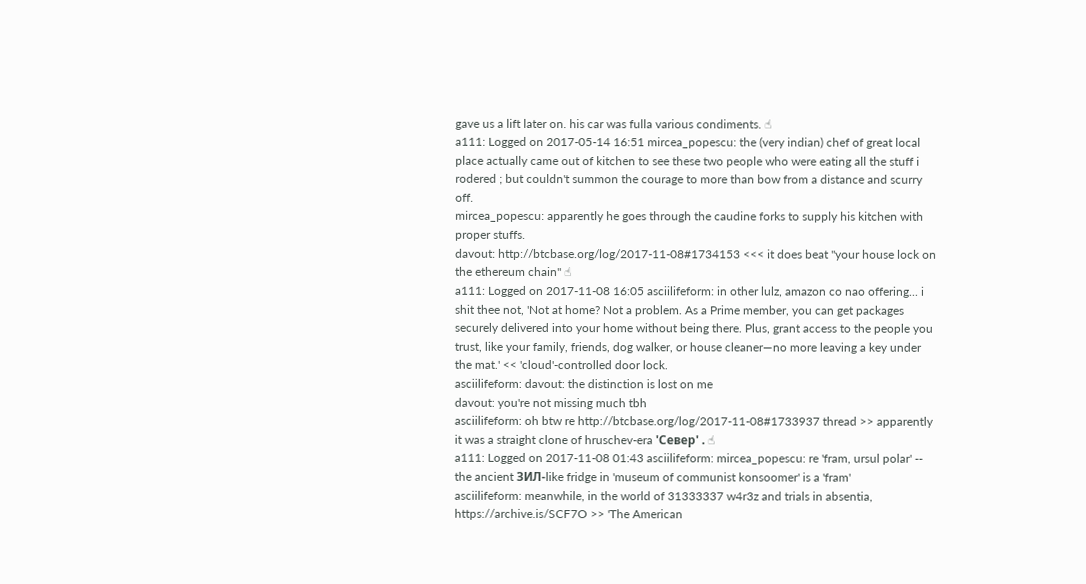gave us a lift later on. his car was fulla various condiments. ☝
a111: Logged on 2017-05-14 16:51 mircea_popescu: the (very indian) chef of great local place actually came out of kitchen to see these two people who were eating all the stuff i rodered ; but couldn't summon the courage to more than bow from a distance and scurry off.
mircea_popescu: apparently he goes through the caudine forks to supply his kitchen with proper stuffs.
davout: http://btcbase.org/log/2017-11-08#1734153 <<< it does beat "your house lock on the ethereum chain" ☝
a111: Logged on 2017-11-08 16:05 asciilifeform: in other lulz, amazon co nao offering... i shit thee not, 'Not at home? Not a problem. As a Prime member, you can get packages securely delivered into your home without being there. Plus, grant access to the people you trust, like your family, friends, dog walker, or house cleaner—no more leaving a key under the mat.' << 'cloud'-controlled door lock.
asciilifeform: davout: the distinction is lost on me
davout: you're not missing much tbh
asciilifeform: oh btw re http://btcbase.org/log/2017-11-08#1733937 thread >> apparently it was a straight clone of hruschev-era 'Север' . ☝
a111: Logged on 2017-11-08 01:43 asciilifeform: mircea_popescu: re 'fram, ursul polar' -- the ancient ЗИЛ-like fridge in 'museum of communist konsoomer' is a 'fram'
asciilifeform: meanwhile, in the world of 31333337 w4r3z and trials in absentia, https://archive.is/SCF7O >> 'The American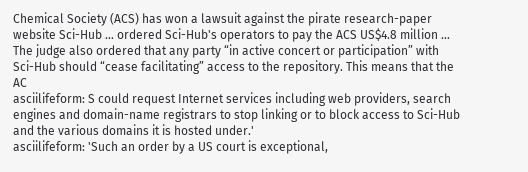Chemical Society (ACS) has won a lawsuit against the pirate research-paper website Sci-Hub ... ordered Sci-Hub's operators to pay the ACS US$4.8 million ... The judge also ordered that any party “in active concert or participation” with Sci-Hub should “cease facilitating” access to the repository. This means that the AC
asciilifeform: S could request Internet services including web providers, search engines and domain-name registrars to stop linking or to block access to Sci-Hub and the various domains it is hosted under.'
asciilifeform: 'Such an order by a US court is exceptional,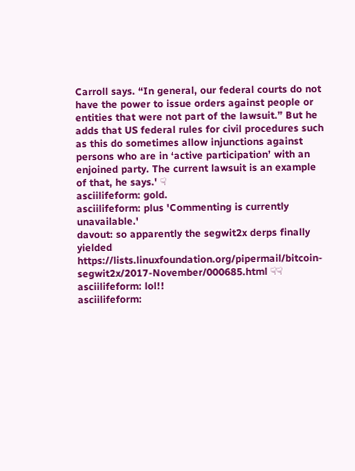Carroll says. “In general, our federal courts do not have the power to issue orders against people or entities that were not part of the lawsuit.” But he adds that US federal rules for civil procedures such as this do sometimes allow injunctions against persons who are in ‘active participation’ with an enjoined party. The current lawsuit is an example of that, he says.' ☟
asciilifeform: gold.
asciilifeform: plus 'Commenting is currently unavailable.'
davout: so apparently the segwit2x derps finally yielded https://lists.linuxfoundation.org/pipermail/bitcoin-segwit2x/2017-November/000685.html ☟☟
asciilifeform: lol!!
asciilifeform: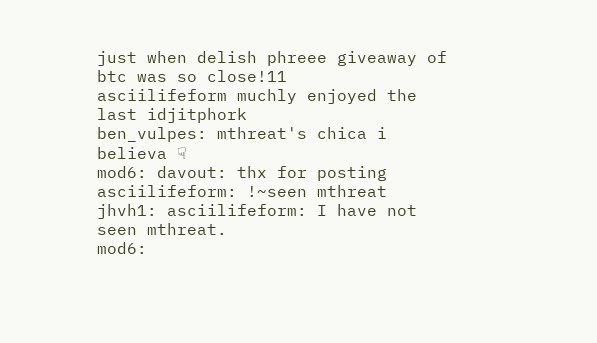just when delish phreee giveaway of btc was so close!11
asciilifeform muchly enjoyed the last idjitphork
ben_vulpes: mthreat's chica i believa ☟
mod6: davout: thx for posting
asciilifeform: !~seen mthreat
jhvh1: asciilifeform: I have not seen mthreat.
mod6: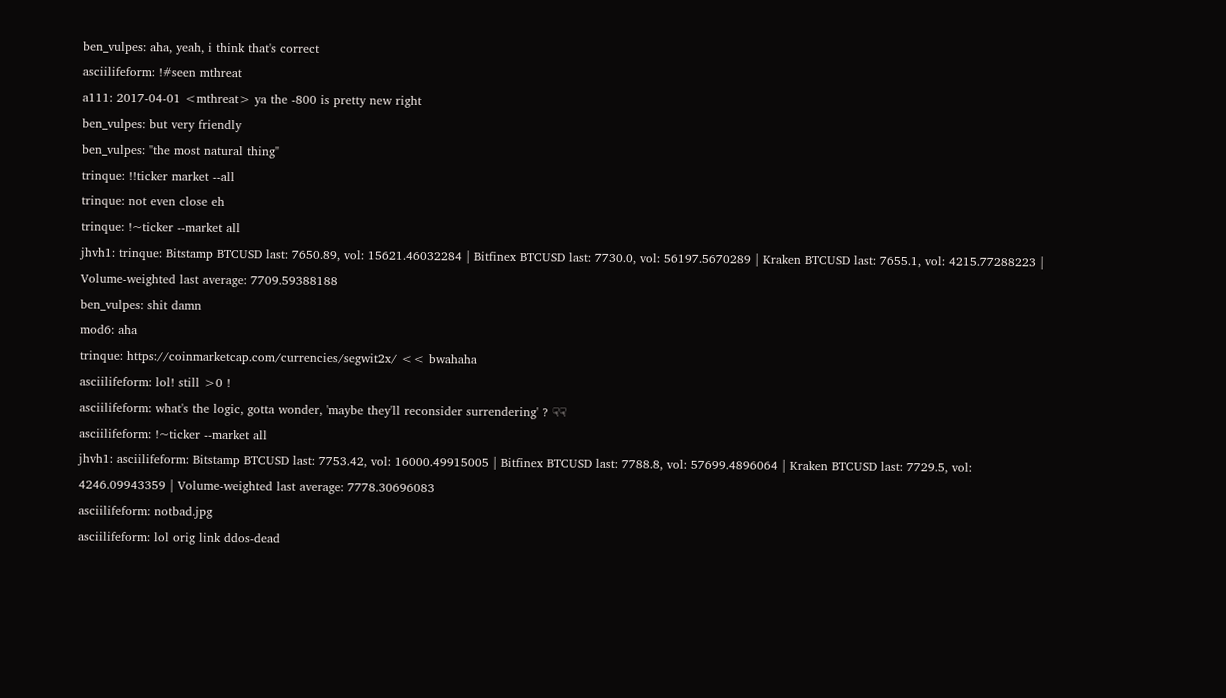ben_vulpes: aha, yeah, i think that's correct
asciilifeform: !#seen mthreat
a111: 2017-04-01 <mthreat> ya the -800 is pretty new right
ben_vulpes: but very friendly
ben_vulpes: "the most natural thing"
trinque: !!ticker market --all
trinque: not even close eh
trinque: !~ticker --market all
jhvh1: trinque: Bitstamp BTCUSD last: 7650.89, vol: 15621.46032284 | Bitfinex BTCUSD last: 7730.0, vol: 56197.5670289 | Kraken BTCUSD last: 7655.1, vol: 4215.77288223 | Volume-weighted last average: 7709.59388188
ben_vulpes: shit damn
mod6: aha
trinque: https://coinmarketcap.com/currencies/segwit2x/ << bwahaha
asciilifeform: lol! still >0 !
asciilifeform: what's the logic, gotta wonder, 'maybe they'll reconsider surrendering' ? ☟☟
asciilifeform: !~ticker --market all
jhvh1: asciilifeform: Bitstamp BTCUSD last: 7753.42, vol: 16000.49915005 | Bitfinex BTCUSD last: 7788.8, vol: 57699.4896064 | Kraken BTCUSD last: 7729.5, vol: 4246.09943359 | Volume-weighted last average: 7778.30696083
asciilifeform: notbad.jpg
asciilifeform: lol orig link ddos-dead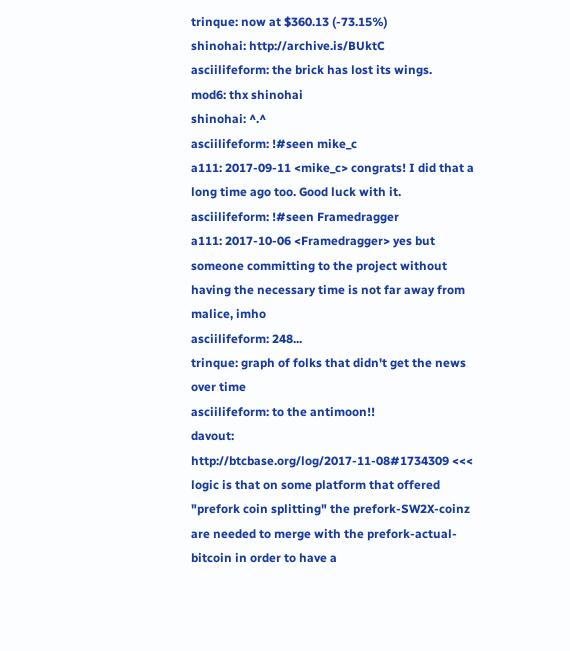trinque: now at $360.13 (-73.15%)
shinohai: http://archive.is/BUktC
asciilifeform: the brick has lost its wings.
mod6: thx shinohai
shinohai: ^.^
asciilifeform: !#seen mike_c
a111: 2017-09-11 <mike_c> congrats! I did that a long time ago too. Good luck with it.
asciilifeform: !#seen Framedragger
a111: 2017-10-06 <Framedragger> yes but someone committing to the project without having the necessary time is not far away from malice, imho
asciilifeform: 248...
trinque: graph of folks that didn't get the news over time
asciilifeform: to the antimoon!!
davout: http://btcbase.org/log/2017-11-08#1734309 <<< logic is that on some platform that offered "prefork coin splitting" the prefork-SW2X-coinz are needed to merge with the prefork-actual-bitcoin in order to have a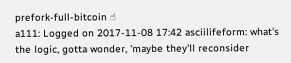prefork-full-bitcoin ☝
a111: Logged on 2017-11-08 17:42 asciilifeform: what's the logic, gotta wonder, 'maybe they'll reconsider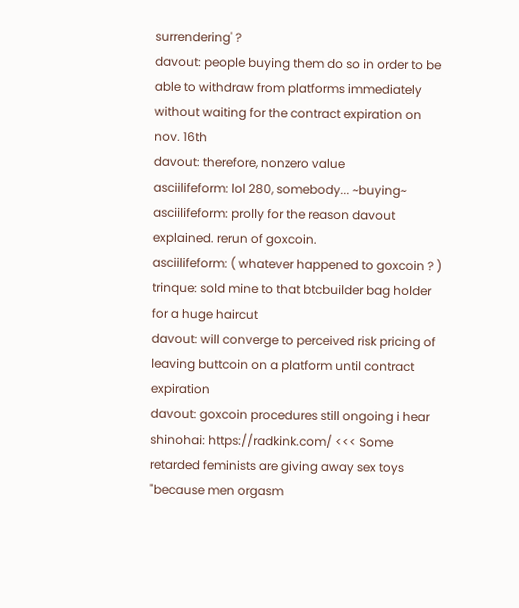surrendering' ?
davout: people buying them do so in order to be able to withdraw from platforms immediately without waiting for the contract expiration on nov. 16th
davout: therefore, nonzero value
asciilifeform: lol 280, somebody... ~buying~
asciilifeform: prolly for the reason davout explained. rerun of goxcoin.
asciilifeform: ( whatever happened to goxcoin ? )
trinque: sold mine to that btcbuilder bag holder for a huge haircut
davout: will converge to perceived risk pricing of leaving buttcoin on a platform until contract expiration
davout: goxcoin procedures still ongoing i hear
shinohai: https://radkink.com/ <<< Some retarded feminists are giving away sex toys "because men orgasm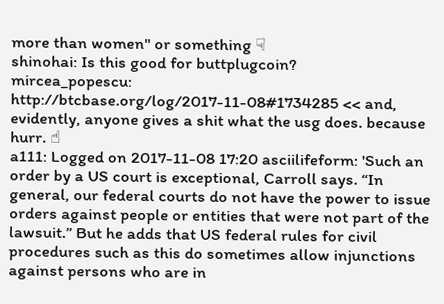more than women" or something ☟
shinohai: Is this good for buttplugcoin?
mircea_popescu: http://btcbase.org/log/2017-11-08#1734285 << and, evidently, anyone gives a shit what the usg does. because hurr. ☝
a111: Logged on 2017-11-08 17:20 asciilifeform: 'Such an order by a US court is exceptional, Carroll says. “In general, our federal courts do not have the power to issue orders against people or entities that were not part of the lawsuit.” But he adds that US federal rules for civil procedures such as this do sometimes allow injunctions against persons who are in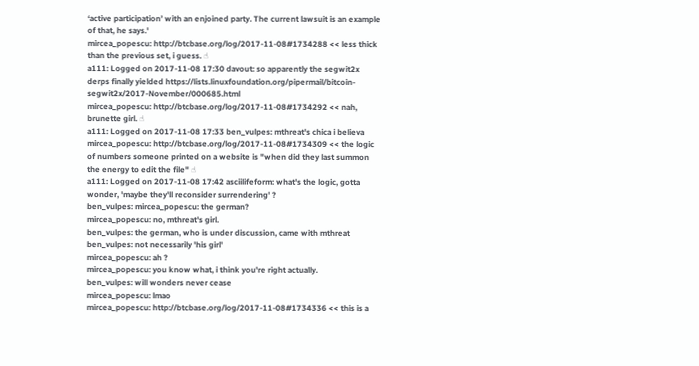‘active participation’ with an enjoined party. The current lawsuit is an example of that, he says.'
mircea_popescu: http://btcbase.org/log/2017-11-08#1734288 << less thick than the previous set, i guess. ☝
a111: Logged on 2017-11-08 17:30 davout: so apparently the segwit2x derps finally yielded https://lists.linuxfoundation.org/pipermail/bitcoin-segwit2x/2017-November/000685.html
mircea_popescu: http://btcbase.org/log/2017-11-08#1734292 << nah, brunette girl. ☝
a111: Logged on 2017-11-08 17:33 ben_vulpes: mthreat's chica i believa
mircea_popescu: http://btcbase.org/log/2017-11-08#1734309 << the logic of numbers someone printed on a website is "when did they last summon the energy to edit the file" ☝
a111: Logged on 2017-11-08 17:42 asciilifeform: what's the logic, gotta wonder, 'maybe they'll reconsider surrendering' ?
ben_vulpes: mircea_popescu: the german?
mircea_popescu: no, mthreat's girl.
ben_vulpes: the german, who is under discussion, came with mthreat
ben_vulpes: not necessarily 'his girl'
mircea_popescu: ah ?
mircea_popescu: you know what, i think you're right actually.
ben_vulpes: will wonders never cease
mircea_popescu: lmao
mircea_popescu: http://btcbase.org/log/2017-11-08#1734336 << this is a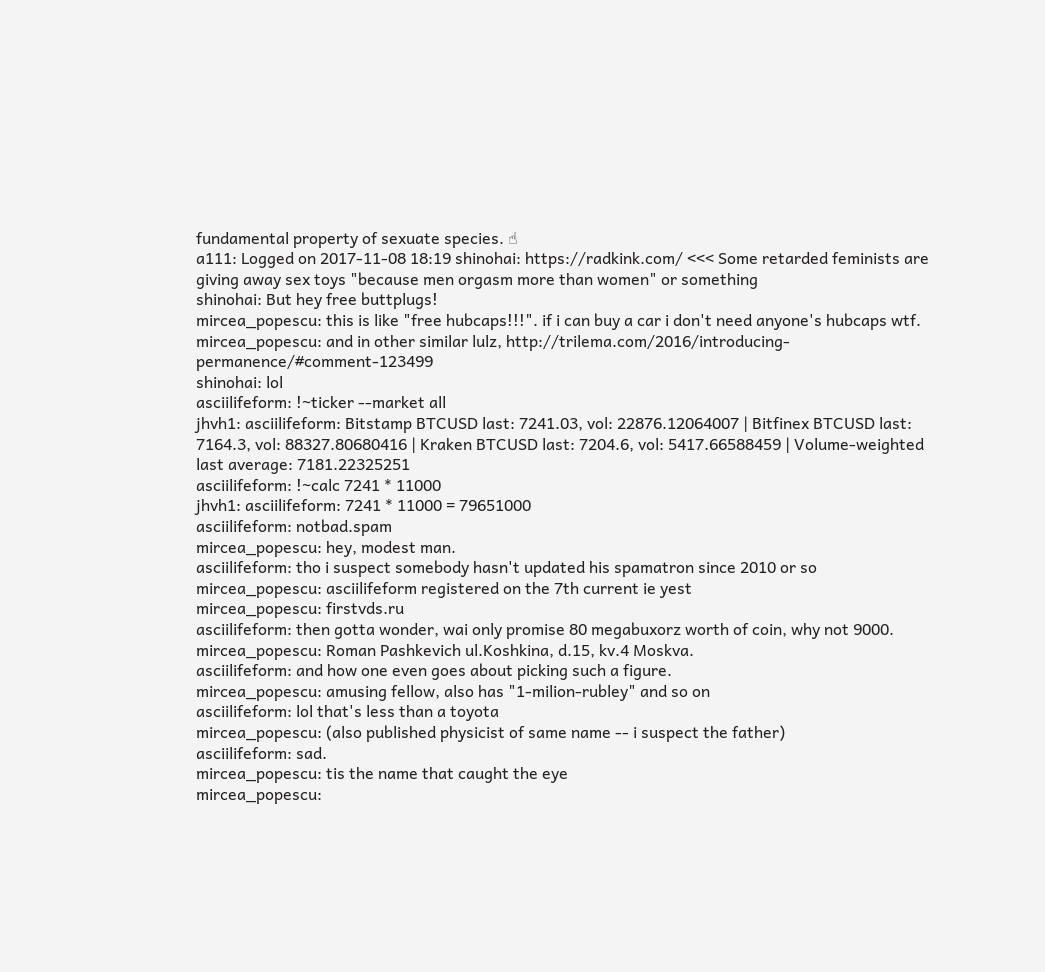fundamental property of sexuate species. ☝
a111: Logged on 2017-11-08 18:19 shinohai: https://radkink.com/ <<< Some retarded feminists are giving away sex toys "because men orgasm more than women" or something
shinohai: But hey free buttplugs!
mircea_popescu: this is like "free hubcaps!!!". if i can buy a car i don't need anyone's hubcaps wtf.
mircea_popescu: and in other similar lulz, http://trilema.com/2016/introducing-permanence/#comment-123499
shinohai: lol
asciilifeform: !~ticker --market all
jhvh1: asciilifeform: Bitstamp BTCUSD last: 7241.03, vol: 22876.12064007 | Bitfinex BTCUSD last: 7164.3, vol: 88327.80680416 | Kraken BTCUSD last: 7204.6, vol: 5417.66588459 | Volume-weighted last average: 7181.22325251
asciilifeform: !~calc 7241 * 11000
jhvh1: asciilifeform: 7241 * 11000 = 79651000
asciilifeform: notbad.spam
mircea_popescu: hey, modest man.
asciilifeform: tho i suspect somebody hasn't updated his spamatron since 2010 or so
mircea_popescu: asciilifeform registered on the 7th current ie yest
mircea_popescu: firstvds.ru
asciilifeform: then gotta wonder, wai only promise 80 megabuxorz worth of coin, why not 9000.
mircea_popescu: Roman Pashkevich ul.Koshkina, d.15, kv.4 Moskva.
asciilifeform: and how one even goes about picking such a figure.
mircea_popescu: amusing fellow, also has "1-milion-rubley" and so on
asciilifeform: lol that's less than a toyota
mircea_popescu: (also published physicist of same name -- i suspect the father)
asciilifeform: sad.
mircea_popescu: tis the name that caught the eye
mircea_popescu: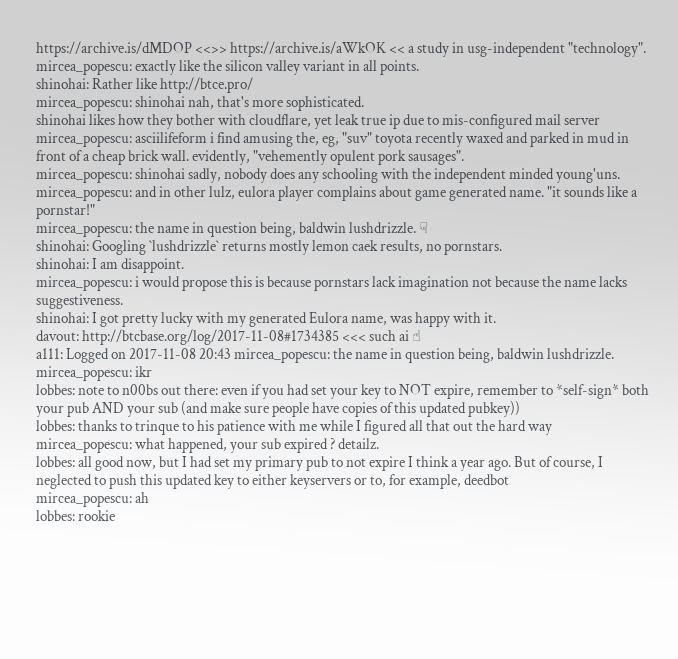https://archive.is/dMDOP <<>> https://archive.is/aWkOK << a study in usg-independent "technology".
mircea_popescu: exactly like the silicon valley variant in all points.
shinohai: Rather like http://btce.pro/
mircea_popescu: shinohai nah, that's more sophisticated.
shinohai likes how they bother with cloudflare, yet leak true ip due to mis-configured mail server
mircea_popescu: asciilifeform i find amusing the, eg, "suv" toyota recently waxed and parked in mud in front of a cheap brick wall. evidently, "vehemently opulent pork sausages".
mircea_popescu: shinohai sadly, nobody does any schooling with the independent minded young'uns.
mircea_popescu: and in other lulz, eulora player complains about game generated name. "it sounds like a pornstar!"
mircea_popescu: the name in question being, baldwin lushdrizzle. ☟
shinohai: Googling `lushdrizzle` returns mostly lemon caek results, no pornstars.
shinohai: I am disappoint.
mircea_popescu: i would propose this is because pornstars lack imagination not because the name lacks suggestiveness.
shinohai: I got pretty lucky with my generated Eulora name, was happy with it.
davout: http://btcbase.org/log/2017-11-08#1734385 <<< such ai ☝
a111: Logged on 2017-11-08 20:43 mircea_popescu: the name in question being, baldwin lushdrizzle.
mircea_popescu: ikr
lobbes: note to n00bs out there: even if you had set your key to NOT expire, remember to *self-sign* both your pub AND your sub (and make sure people have copies of this updated pubkey))
lobbes: thanks to trinque to his patience with me while I figured all that out the hard way
mircea_popescu: what happened, your sub expired ? detailz.
lobbes: all good now, but I had set my primary pub to not expire I think a year ago. But of course, I neglected to push this updated key to either keyservers or to, for example, deedbot
mircea_popescu: ah
lobbes: rookie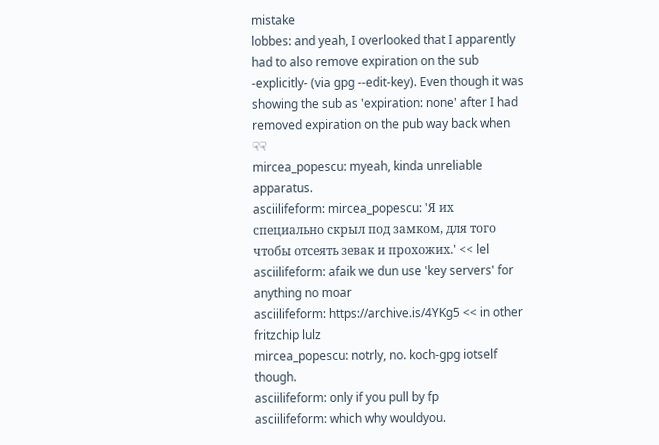mistake
lobbes: and yeah, I overlooked that I apparently had to also remove expiration on the sub -explicitly- (via gpg --edit-key). Even though it was showing the sub as 'expiration: none' after I had removed expiration on the pub way back when ☟☟
mircea_popescu: myeah, kinda unreliable apparatus.
asciilifeform: mircea_popescu: 'Я их специально скрыл под замком, для того чтобы отсеять зевак и прохожих.' << lel
asciilifeform: afaik we dun use 'key servers' for anything no moar
asciilifeform: https://archive.is/4YKg5 << in other fritzchip lulz
mircea_popescu: notrly, no. koch-gpg iotself though.
asciilifeform: only if you pull by fp
asciilifeform: which why wouldyou.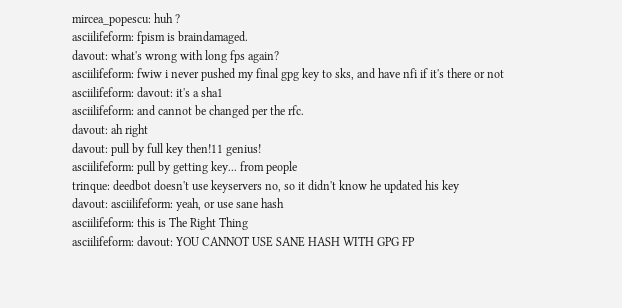mircea_popescu: huh ?
asciilifeform: fpism is braindamaged.
davout: what's wrong with long fps again?
asciilifeform: fwiw i never pushed my final gpg key to sks, and have nfi if it's there or not
asciilifeform: davout: it's a sha1
asciilifeform: and cannot be changed per the rfc.
davout: ah right
davout: pull by full key then!11 genius!
asciilifeform: pull by getting key... from people
trinque: deedbot doesn't use keyservers no, so it didn't know he updated his key
davout: asciilifeform: yeah, or use sane hash
asciilifeform: this is The Right Thing
asciilifeform: davout: YOU CANNOT USE SANE HASH WITH GPG FP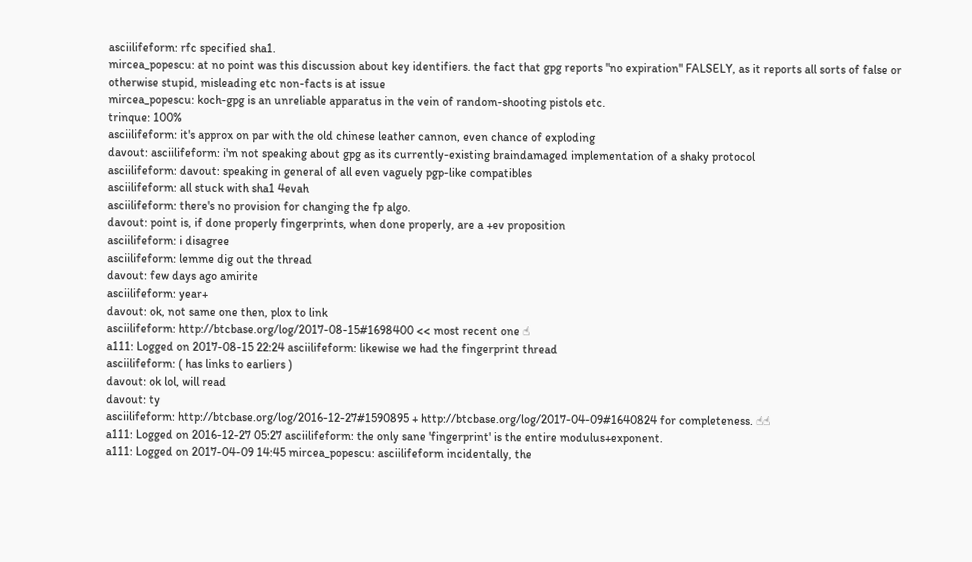asciilifeform: rfc specified sha1.
mircea_popescu: at no point was this discussion about key identifiers. the fact that gpg reports "no expiration" FALSELY, as it reports all sorts of false or otherwise stupid, misleading etc non-facts is at issue
mircea_popescu: koch-gpg is an unreliable apparatus in the vein of random-shooting pistols etc.
trinque: 100%
asciilifeform: it's approx on par with the old chinese leather cannon, even chance of exploding
davout: asciilifeform: i'm not speaking about gpg as its currently-existing braindamaged implementation of a shaky protocol
asciilifeform: davout: speaking in general of all even vaguely pgp-like compatibles
asciilifeform: all stuck with sha1 4evah
asciilifeform: there's no provision for changing the fp algo.
davout: point is, if done properly fingerprints, when done properly, are a +ev proposition
asciilifeform: i disagree
asciilifeform: lemme dig out the thread
davout: few days ago amirite
asciilifeform: year+
davout: ok, not same one then, plox to link
asciilifeform: http://btcbase.org/log/2017-08-15#1698400 << most recent one ☝
a111: Logged on 2017-08-15 22:24 asciilifeform: likewise we had the fingerprint thread
asciilifeform: ( has links to earliers )
davout: ok lol, will read
davout: ty
asciilifeform: http://btcbase.org/log/2016-12-27#1590895 + http://btcbase.org/log/2017-04-09#1640824 for completeness. ☝☝
a111: Logged on 2016-12-27 05:27 asciilifeform: the only sane 'fingerprint' is the entire modulus+exponent.
a111: Logged on 2017-04-09 14:45 mircea_popescu: asciilifeform incidentally, the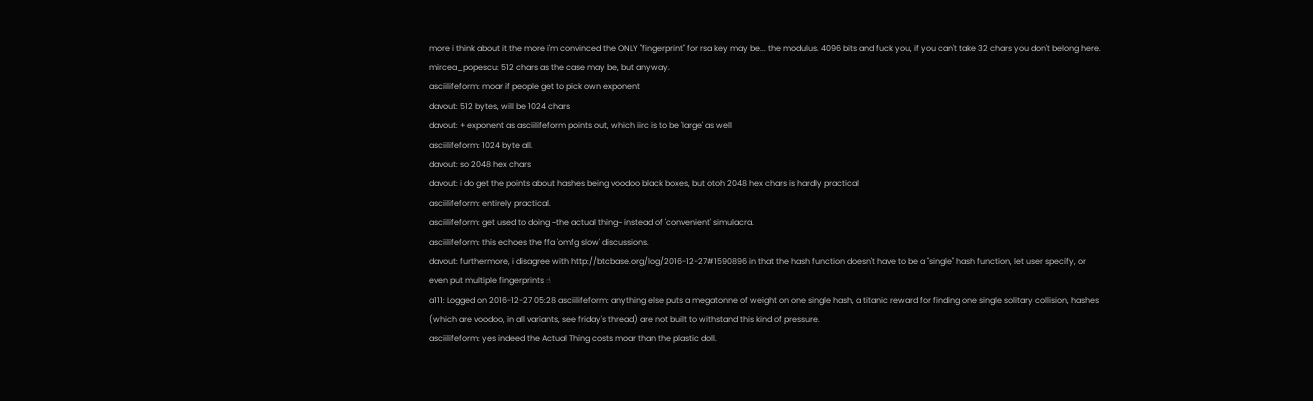more i think about it the more i'm convinced the ONLY "fingerprint" for rsa key may be... the modulus. 4096 bits and fuck you, if you can't take 32 chars you don't belong here.
mircea_popescu: 512 chars as the case may be, but anyway.
asciilifeform: moar if people get to pick own exponent
davout: 512 bytes, will be 1024 chars
davout: + exponent as asciilifeform points out, which iirc is to be 'large' as well
asciilifeform: 1024 byte all.
davout: so 2048 hex chars
davout: i do get the points about hashes being voodoo black boxes, but otoh 2048 hex chars is hardly practical
asciilifeform: entirely practical.
asciilifeform: get used to doing ~the actual thing~ instead of 'convenient' simulacra.
asciilifeform: this echoes the ffa 'omfg slow' discussions.
davout: furthermore, i disagree with http://btcbase.org/log/2016-12-27#1590896 in that the hash function doesn't have to be a "single" hash function, let user specify, or even put multiple fingerprints ☝
a111: Logged on 2016-12-27 05:28 asciilifeform: anything else puts a megatonne of weight on one single hash, a titanic reward for finding one single solitary collision, hashes (which are voodoo, in all variants, see friday's thread) are not built to withstand this kind of pressure.
asciilifeform: yes indeed the Actual Thing costs moar than the plastic doll.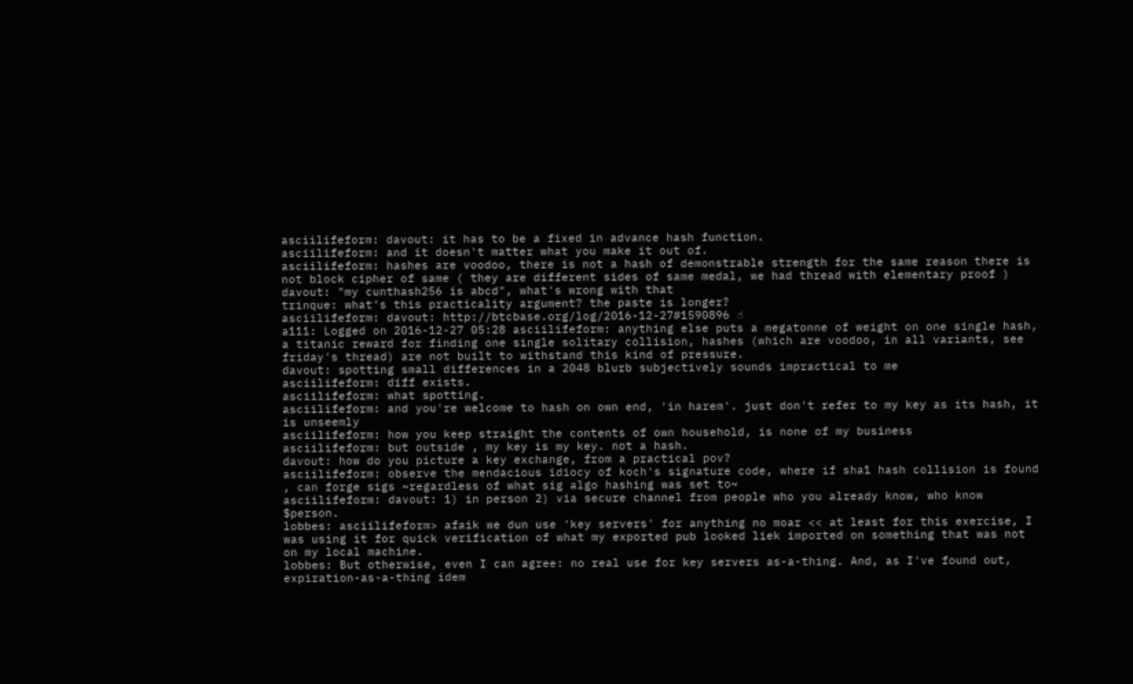asciilifeform: davout: it has to be a fixed in advance hash function.
asciilifeform: and it doesn't matter what you make it out of.
asciilifeform: hashes are voodoo, there is not a hash of demonstrable strength for the same reason there is not block cipher of same ( they are different sides of same medal, we had thread with elementary proof )
davout: "my cunthash256 is abcd", what's wrong with that
trinque: what's this practicality argument? the paste is longer?
asciilifeform: davout: http://btcbase.org/log/2016-12-27#1590896 ☝
a111: Logged on 2016-12-27 05:28 asciilifeform: anything else puts a megatonne of weight on one single hash, a titanic reward for finding one single solitary collision, hashes (which are voodoo, in all variants, see friday's thread) are not built to withstand this kind of pressure.
davout: spotting small differences in a 2048 blurb subjectively sounds impractical to me
asciilifeform: diff exists.
asciilifeform: what spotting.
asciilifeform: and you're welcome to hash on own end, 'in harem'. just don't refer to my key as its hash, it is unseemly
asciilifeform: how you keep straight the contents of own household, is none of my business
asciilifeform: but outside , my key is my key. not a hash.
davout: how do you picture a key exchange, from a practical pov?
asciilifeform: observe the mendacious idiocy of koch's signature code, where if sha1 hash collision is found , can forge sigs ~regardless of what sig algo hashing was set to~
asciilifeform: davout: 1) in person 2) via secure channel from people who you already know, who know $person.
lobbes: asciilifeform> afaik we dun use 'key servers' for anything no moar << at least for this exercise, I was using it for quick verification of what my exported pub looked liek imported on something that was not on my local machine.
lobbes: But otherwise, even I can agree: no real use for key servers as-a-thing. And, as I've found out, expiration-as-a-thing idem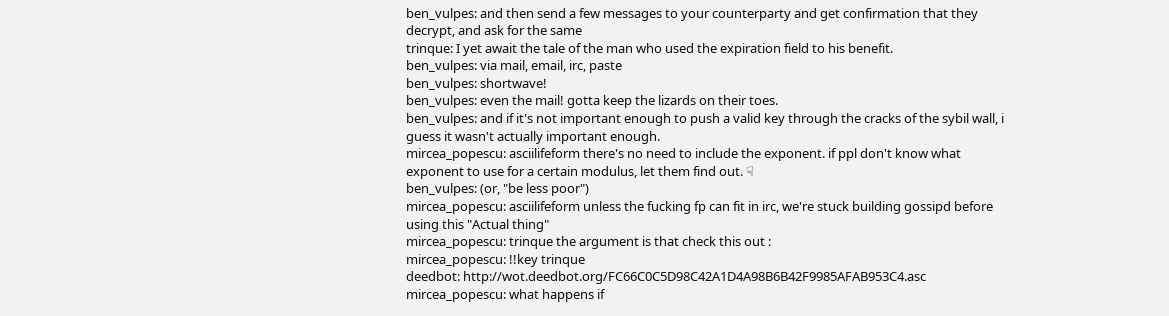ben_vulpes: and then send a few messages to your counterparty and get confirmation that they decrypt, and ask for the same
trinque: I yet await the tale of the man who used the expiration field to his benefit.
ben_vulpes: via mail, email, irc, paste
ben_vulpes: shortwave!
ben_vulpes: even the mail! gotta keep the lizards on their toes.
ben_vulpes: and if it's not important enough to push a valid key through the cracks of the sybil wall, i guess it wasn't actually important enough.
mircea_popescu: asciilifeform there's no need to include the exponent. if ppl don't know what exponent to use for a certain modulus, let them find out. ☟
ben_vulpes: (or, "be less poor")
mircea_popescu: asciilifeform unless the fucking fp can fit in irc, we're stuck building gossipd before using this "Actual thing"
mircea_popescu: trinque the argument is that check this out :
mircea_popescu: !!key trinque
deedbot: http://wot.deedbot.org/FC66C0C5D98C42A1D4A98B6B42F9985AFAB953C4.asc
mircea_popescu: what happens if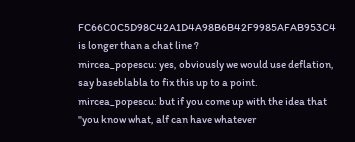FC66C0C5D98C42A1D4A98B6B42F9985AFAB953C4 is longer than a chat line ?
mircea_popescu: yes, obviously we would use deflation, say baseblabla to fix this up to a point.
mircea_popescu: but if you come up with the idea that "you know what, alf can have whatever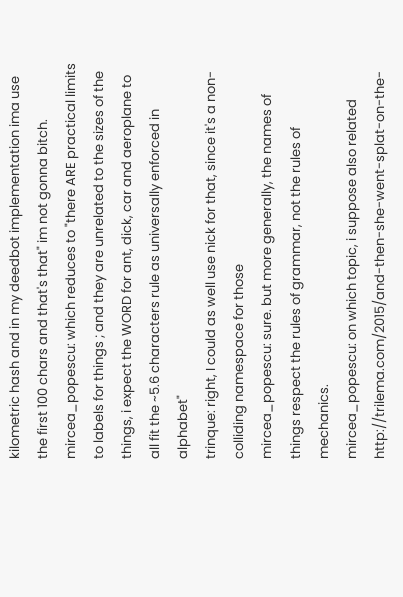kilometric hash and in my deedbot implementation ima use the first 100 chars and that's that" im not gonna bitch.
mircea_popescu: which reduces to "there ARE practical limits to labels for things ; and they are unrelated to the sizes of the things, i expect the WORD for ant, dick, car and aeroplane to all fit the ~5.6 characters rule as universally enforced in alphabet"
trinque: right, I could as well use nick for that, since it's a non-colliding namespace for those
mircea_popescu: sure. but more generally, the names of things respect the rules of grammar, not the rules of mechanics.
mircea_popescu: on which topic, i suppose also related http://trilema.com/2015/and-then-she-went-splat-on-the-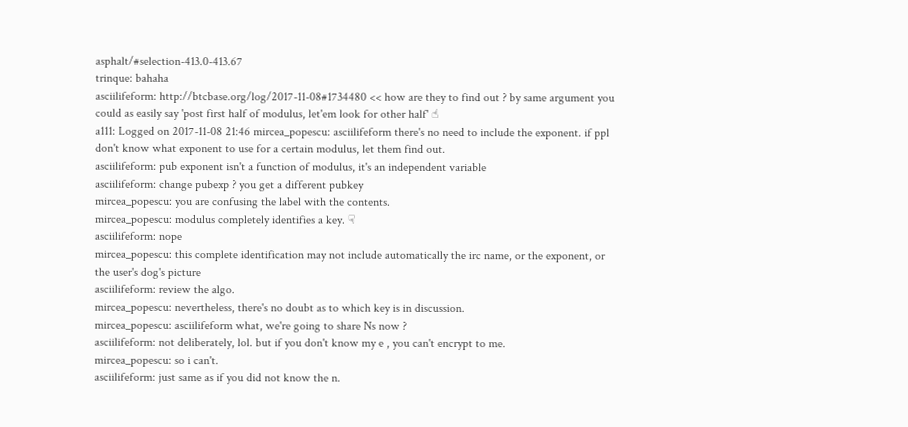asphalt/#selection-413.0-413.67
trinque: bahaha
asciilifeform: http://btcbase.org/log/2017-11-08#1734480 << how are they to find out ? by same argument you could as easily say 'post first half of modulus, let'em look for other half' ☝
a111: Logged on 2017-11-08 21:46 mircea_popescu: asciilifeform there's no need to include the exponent. if ppl don't know what exponent to use for a certain modulus, let them find out.
asciilifeform: pub exponent isn't a function of modulus, it's an independent variable
asciilifeform: change pubexp ? you get a different pubkey
mircea_popescu: you are confusing the label with the contents.
mircea_popescu: modulus completely identifies a key. ☟
asciilifeform: nope
mircea_popescu: this complete identification may not include automatically the irc name, or the exponent, or the user's dog's picture
asciilifeform: review the algo.
mircea_popescu: nevertheless, there's no doubt as to which key is in discussion.
mircea_popescu: asciilifeform what, we're going to share Ns now ?
asciilifeform: not deliberately, lol. but if you don't know my e , you can't encrypt to me.
mircea_popescu: so i can't.
asciilifeform: just same as if you did not know the n.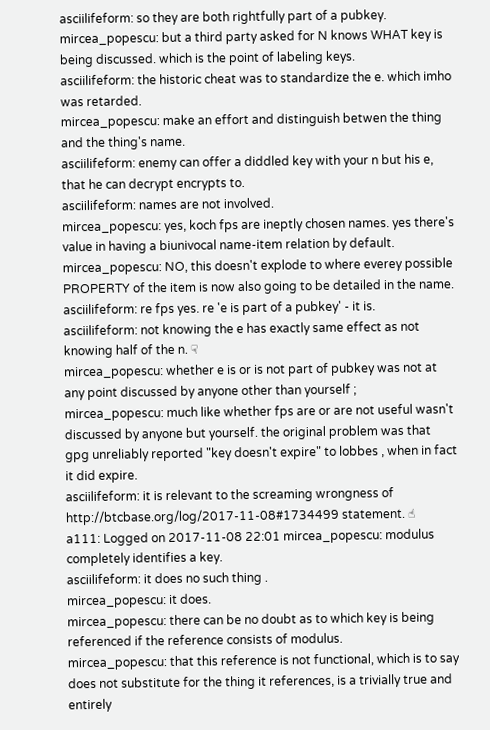asciilifeform: so they are both rightfully part of a pubkey.
mircea_popescu: but a third party asked for N knows WHAT key is being discussed. which is the point of labeling keys.
asciilifeform: the historic cheat was to standardize the e. which imho was retarded.
mircea_popescu: make an effort and distinguish betwen the thing and the thing's name.
asciilifeform: enemy can offer a diddled key with your n but his e, that he can decrypt encrypts to.
asciilifeform: names are not involved.
mircea_popescu: yes, koch fps are ineptly chosen names. yes there's value in having a biunivocal name-item relation by default.
mircea_popescu: NO, this doesn't explode to where everey possible PROPERTY of the item is now also going to be detailed in the name.
asciilifeform: re fps yes. re 'e is part of a pubkey' - it is.
asciilifeform: not knowing the e has exactly same effect as not knowing half of the n. ☟
mircea_popescu: whether e is or is not part of pubkey was not at any point discussed by anyone other than yourself ;
mircea_popescu: much like whether fps are or are not useful wasn't discussed by anyone but yourself. the original problem was that gpg unreliably reported "key doesn't expire" to lobbes , when in fact it did expire.
asciilifeform: it is relevant to the screaming wrongness of http://btcbase.org/log/2017-11-08#1734499 statement. ☝
a111: Logged on 2017-11-08 22:01 mircea_popescu: modulus completely identifies a key.
asciilifeform: it does no such thing .
mircea_popescu: it does.
mircea_popescu: there can be no doubt as to which key is being referenced if the reference consists of modulus.
mircea_popescu: that this reference is not functional, which is to say does not substitute for the thing it references, is a trivially true and entirely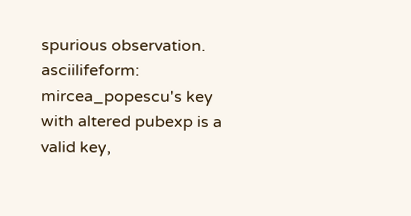spurious observation.
asciilifeform: mircea_popescu's key with altered pubexp is a valid key,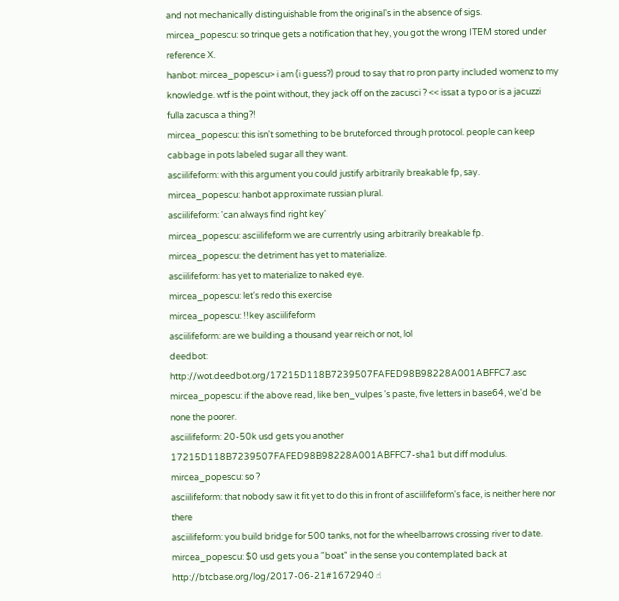and not mechanically distinguishable from the original's in the absence of sigs.
mircea_popescu: so trinque gets a notification that hey, you got the wrong ITEM stored under reference X.
hanbot: mircea_popescu> i am (i guess?) proud to say that ro pron party included womenz to my knowledge. wtf is the point without, they jack off on the zacusci ? << issat a typo or is a jacuzzi fulla zacusca a thing?!
mircea_popescu: this isn't something to be bruteforced through protocol. people can keep cabbage in pots labeled sugar all they want.
asciilifeform: with this argument you could justify arbitrarily breakable fp, say.
mircea_popescu: hanbot approximate russian plural.
asciilifeform: 'can always find right key'
mircea_popescu: asciilifeform we are currentrly using arbitrarily breakable fp.
mircea_popescu: the detriment has yet to materialize.
asciilifeform: has yet to materialize to naked eye.
mircea_popescu: let's redo this exercise
mircea_popescu: !!key asciilifeform
asciilifeform: are we building a thousand year reich or not, lol
deedbot: http://wot.deedbot.org/17215D118B7239507FAFED98B98228A001ABFFC7.asc
mircea_popescu: if the above read, like ben_vulpes 's paste, five letters in base64, we'd be none the poorer.
asciilifeform: 20-50k usd gets you another 17215D118B7239507FAFED98B98228A001ABFFC7-sha1 but diff modulus.
mircea_popescu: so ?
asciilifeform: that nobody saw it fit yet to do this in front of asciilifeform's face, is neither here nor there
asciilifeform: you build bridge for 500 tanks, not for the wheelbarrows crossing river to date.
mircea_popescu: $0 usd gets you a "boat" in the sense you contemplated back at http://btcbase.org/log/2017-06-21#1672940 ☝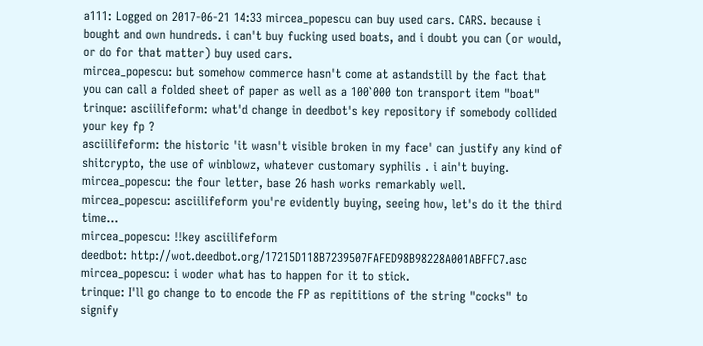a111: Logged on 2017-06-21 14:33 mircea_popescu can buy used cars. CARS. because i bought and own hundreds. i can't buy fucking used boats, and i doubt you can (or would, or do for that matter) buy used cars.
mircea_popescu: but somehow commerce hasn't come at astandstill by the fact that you can call a folded sheet of paper as well as a 100`000 ton transport item "boat"
trinque: asciilifeform: what'd change in deedbot's key repository if somebody collided your key fp ?
asciilifeform: the historic 'it wasn't visible broken in my face' can justify any kind of shitcrypto, the use of winblowz, whatever customary syphilis . i ain't buying.
mircea_popescu: the four letter, base 26 hash works remarkably well.
mircea_popescu: asciilifeform you're evidently buying, seeing how, let's do it the third time...
mircea_popescu: !!key asciilifeform
deedbot: http://wot.deedbot.org/17215D118B7239507FAFED98B98228A001ABFFC7.asc
mircea_popescu: i woder what has to happen for it to stick.
trinque: I'll go change to to encode the FP as repititions of the string "cocks" to signify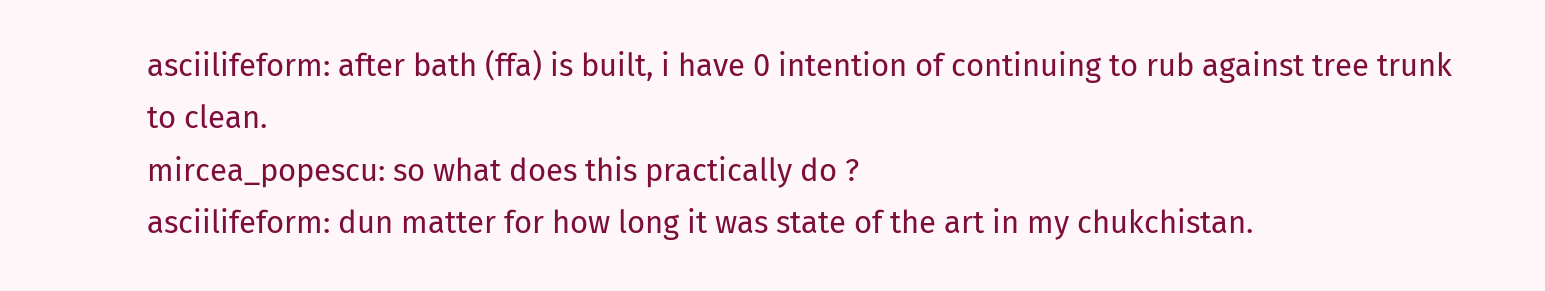asciilifeform: after bath (ffa) is built, i have 0 intention of continuing to rub against tree trunk to clean.
mircea_popescu: so what does this practically do ?
asciilifeform: dun matter for how long it was state of the art in my chukchistan.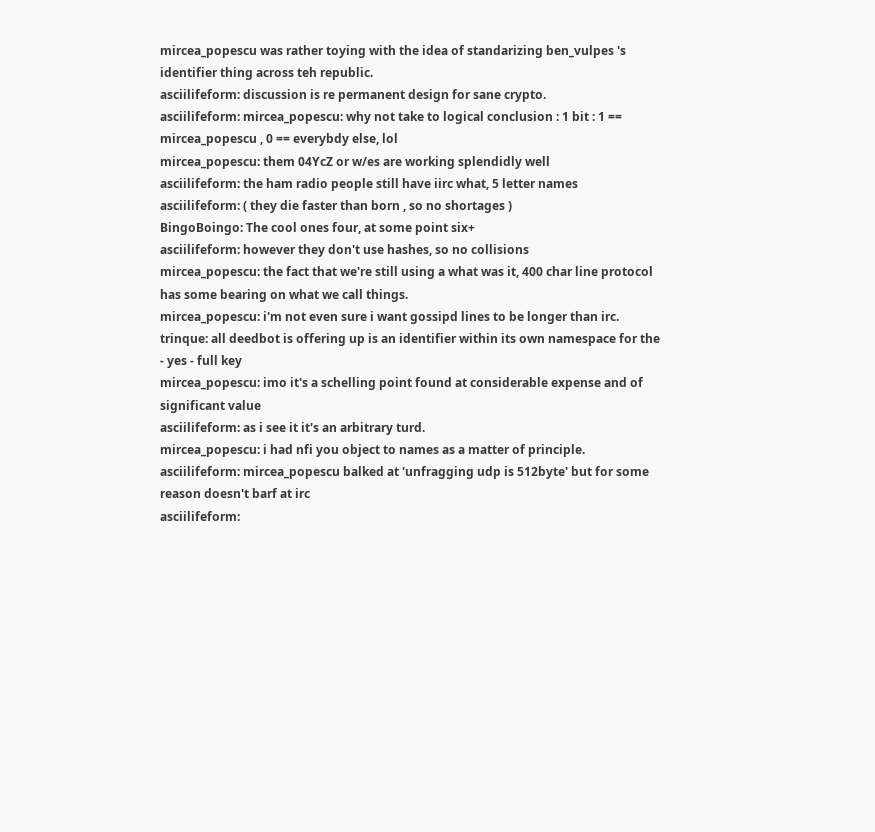mircea_popescu was rather toying with the idea of standarizing ben_vulpes 's identifier thing across teh republic.
asciilifeform: discussion is re permanent design for sane crypto.
asciilifeform: mircea_popescu: why not take to logical conclusion : 1 bit : 1 == mircea_popescu , 0 == everybdy else, lol
mircea_popescu: them 04YcZ or w/es are working splendidly well
asciilifeform: the ham radio people still have iirc what, 5 letter names
asciilifeform: ( they die faster than born , so no shortages )
BingoBoingo: The cool ones four, at some point six+
asciilifeform: however they don't use hashes, so no collisions
mircea_popescu: the fact that we're still using a what was it, 400 char line protocol has some bearing on what we call things.
mircea_popescu: i'm not even sure i want gossipd lines to be longer than irc.
trinque: all deedbot is offering up is an identifier within its own namespace for the - yes - full key
mircea_popescu: imo it's a schelling point found at considerable expense and of significant value
asciilifeform: as i see it it's an arbitrary turd.
mircea_popescu: i had nfi you object to names as a matter of principle.
asciilifeform: mircea_popescu balked at 'unfragging udp is 512byte' but for some reason doesn't barf at irc
asciilifeform: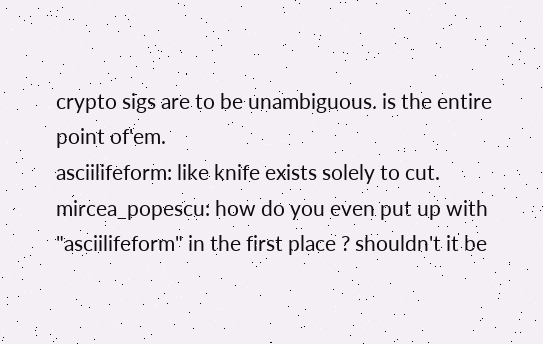crypto sigs are to be unambiguous. is the entire point of'em.
asciilifeform: like knife exists solely to cut.
mircea_popescu: how do you even put up with "asciilifeform" in the first place ? shouldn't it be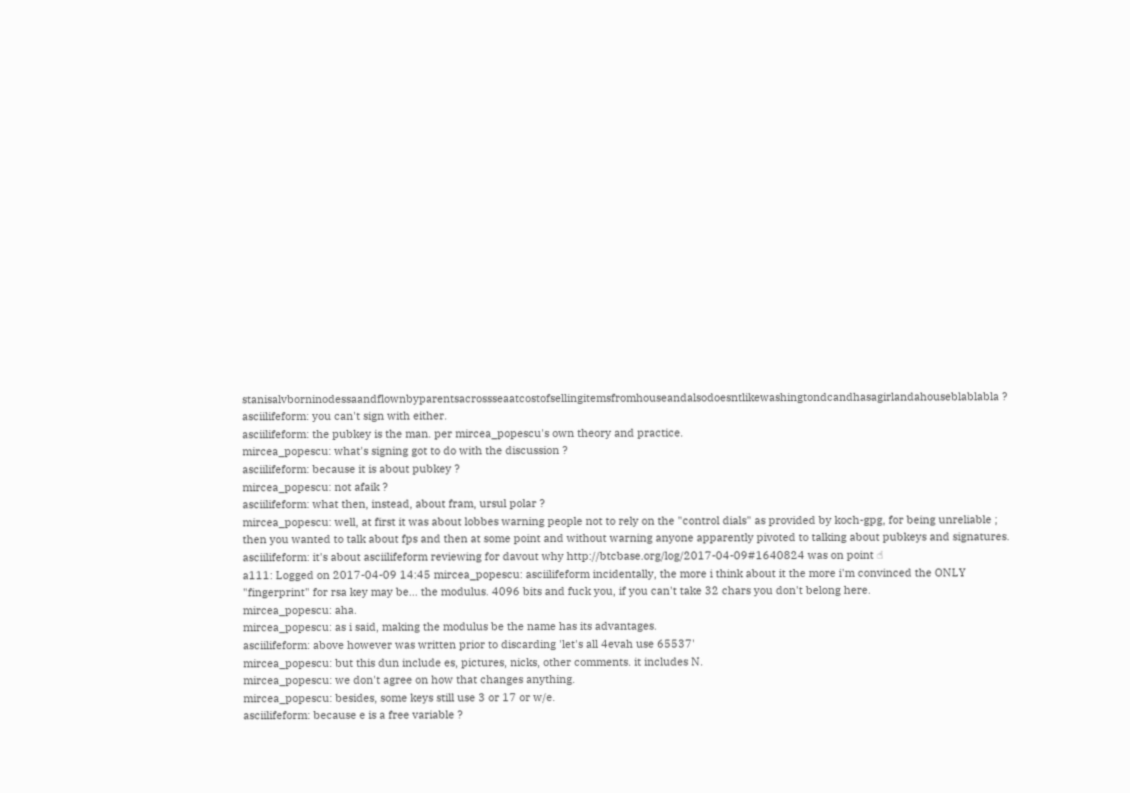stanisalvborninodessaandflownbyparentsacrossseaatcostofsellingitemsfromhouseandalsodoesntlikewashingtondcandhasagirlandahouseblablabla ?
asciilifeform: you can't sign with either.
asciilifeform: the pubkey is the man. per mircea_popescu's own theory and practice.
mircea_popescu: what's signing got to do with the discussion ?
asciilifeform: because it is about pubkey ?
mircea_popescu: not afaik ?
asciilifeform: what then, instead, about fram, ursul polar ?
mircea_popescu: well, at first it was about lobbes warning people not to rely on the "control dials" as provided by koch-gpg, for being unreliable ; then you wanted to talk about fps and then at some point and without warning anyone apparently pivoted to talking about pubkeys and signatures.
asciilifeform: it's about asciilifeform reviewing for davout why http://btcbase.org/log/2017-04-09#1640824 was on point ☝
a111: Logged on 2017-04-09 14:45 mircea_popescu: asciilifeform incidentally, the more i think about it the more i'm convinced the ONLY "fingerprint" for rsa key may be... the modulus. 4096 bits and fuck you, if you can't take 32 chars you don't belong here.
mircea_popescu: aha.
mircea_popescu: as i said, making the modulus be the name has its advantages.
asciilifeform: above however was written prior to discarding 'let's all 4evah use 65537'
mircea_popescu: but this dun include es, pictures, nicks, other comments. it includes N.
mircea_popescu: we don't agree on how that changes anything.
mircea_popescu: besides, some keys still use 3 or 17 or w/e.
asciilifeform: because e is a free variable ?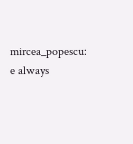mircea_popescu: e always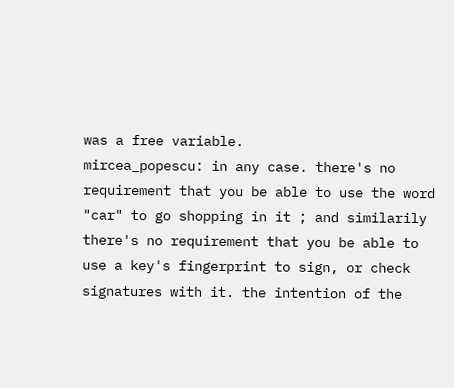was a free variable.
mircea_popescu: in any case. there's no requirement that you be able to use the word "car" to go shopping in it ; and similarily there's no requirement that you be able to use a key's fingerprint to sign, or check signatures with it. the intention of the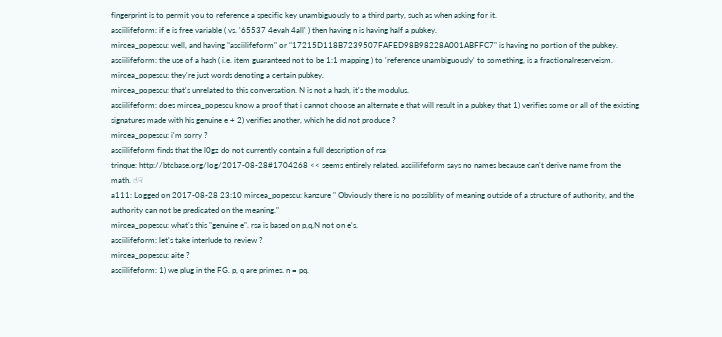fingerprint is to permit you to reference a specific key unambiguously to a third party, such as when asking for it.
asciilifeform: if e is free variable ( vs. '65537 4evah 4all' ) then having n is having half a pubkey.
mircea_popescu: well, and having "asciilifeform" or "17215D118B7239507FAFED98B98228A001ABFFC7" is having no portion of the pubkey.
asciilifeform: the use of a hash ( i.e. item guaranteed not to be 1:1 mapping ) to 'reference unambiguously' to something, is a fractionalreserveism.
mircea_popescu: they're just words denoting a certain pubkey.
mircea_popescu: that's unrelated to this conversation. N is not a hash, it's the modulus.
asciilifeform: does mircea_popescu know a proof that i cannot choose an alternate e that will result in a pubkey that 1) verifies some or all of the existing signatures made with his genuine e + 2) verifies another, which he did not produce ?
mircea_popescu: i'm sorry ?
asciilifeform finds that the l0gz do not currently contain a full description of rsa
trinque: http://btcbase.org/log/2017-08-28#1704268 << seems entirely related. asciilifeform says no names because can't derive name from the math. ☝☟
a111: Logged on 2017-08-28 23:10 mircea_popescu: kanzure " Obviously there is no possiblity of meaning outside of a structure of authority, and the authority can not be predicated on the meaning."
mircea_popescu: what's this "genuine e". rsa is based on p,q,N not on e's.
asciilifeform: let's take interlude to review ?
mircea_popescu: aite ?
asciilifeform: 1) we plug in the FG. p, q are primes. n = pq.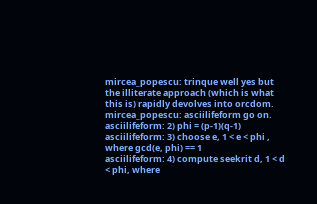mircea_popescu: trinque well yes but the illiterate approach (which is what this is) rapidly devolves into orcdom.
mircea_popescu: asciilifeform go on.
asciilifeform: 2) phi = (p-1)(q-1)
asciilifeform: 3) choose e, 1 < e < phi , where gcd(e, phi) == 1
asciilifeform: 4) compute seekrit d, 1 < d < phi, where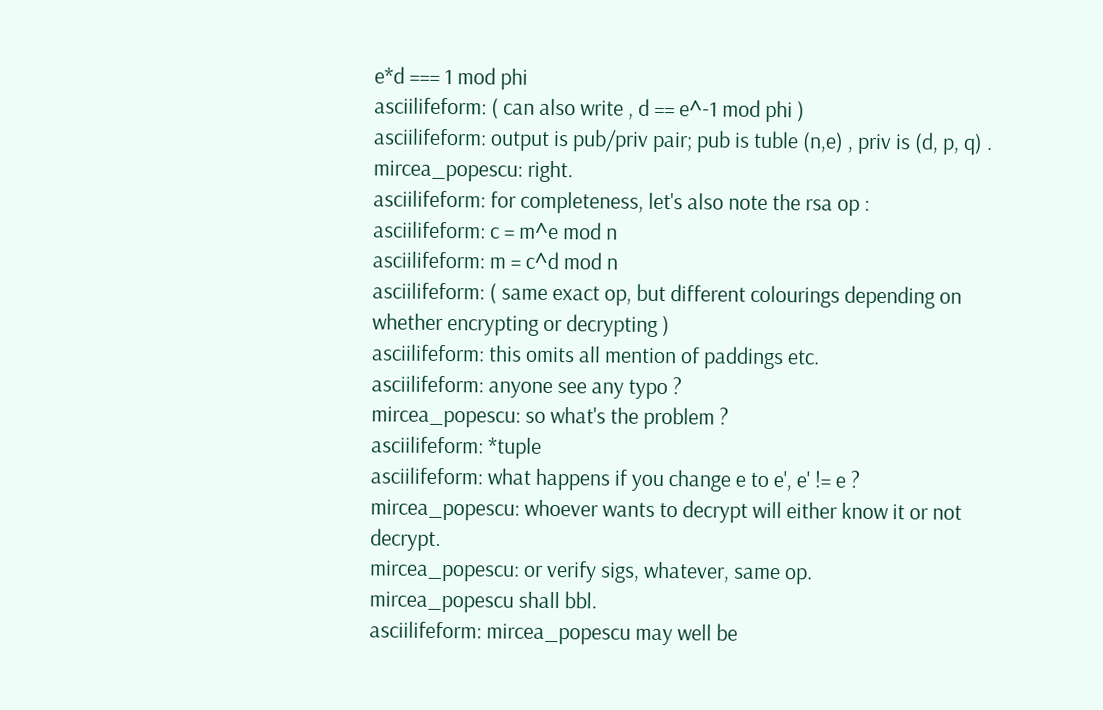e*d === 1 mod phi
asciilifeform: ( can also write , d == e^-1 mod phi )
asciilifeform: output is pub/priv pair; pub is tuble (n,e) , priv is (d, p, q) .
mircea_popescu: right.
asciilifeform: for completeness, let's also note the rsa op :
asciilifeform: c = m^e mod n
asciilifeform: m = c^d mod n
asciilifeform: ( same exact op, but different colourings depending on whether encrypting or decrypting )
asciilifeform: this omits all mention of paddings etc.
asciilifeform: anyone see any typo ?
mircea_popescu: so what's the problem ?
asciilifeform: *tuple
asciilifeform: what happens if you change e to e', e' != e ?
mircea_popescu: whoever wants to decrypt will either know it or not decrypt.
mircea_popescu: or verify sigs, whatever, same op.
mircea_popescu shall bbl.
asciilifeform: mircea_popescu may well be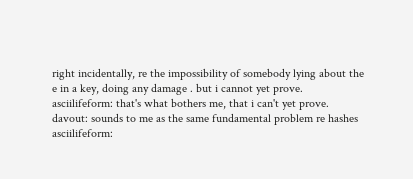right incidentally, re the impossibility of somebody lying about the e in a key, doing any damage . but i cannot yet prove.
asciilifeform: that's what bothers me, that i can't yet prove.
davout: sounds to me as the same fundamental problem re hashes
asciilifeform: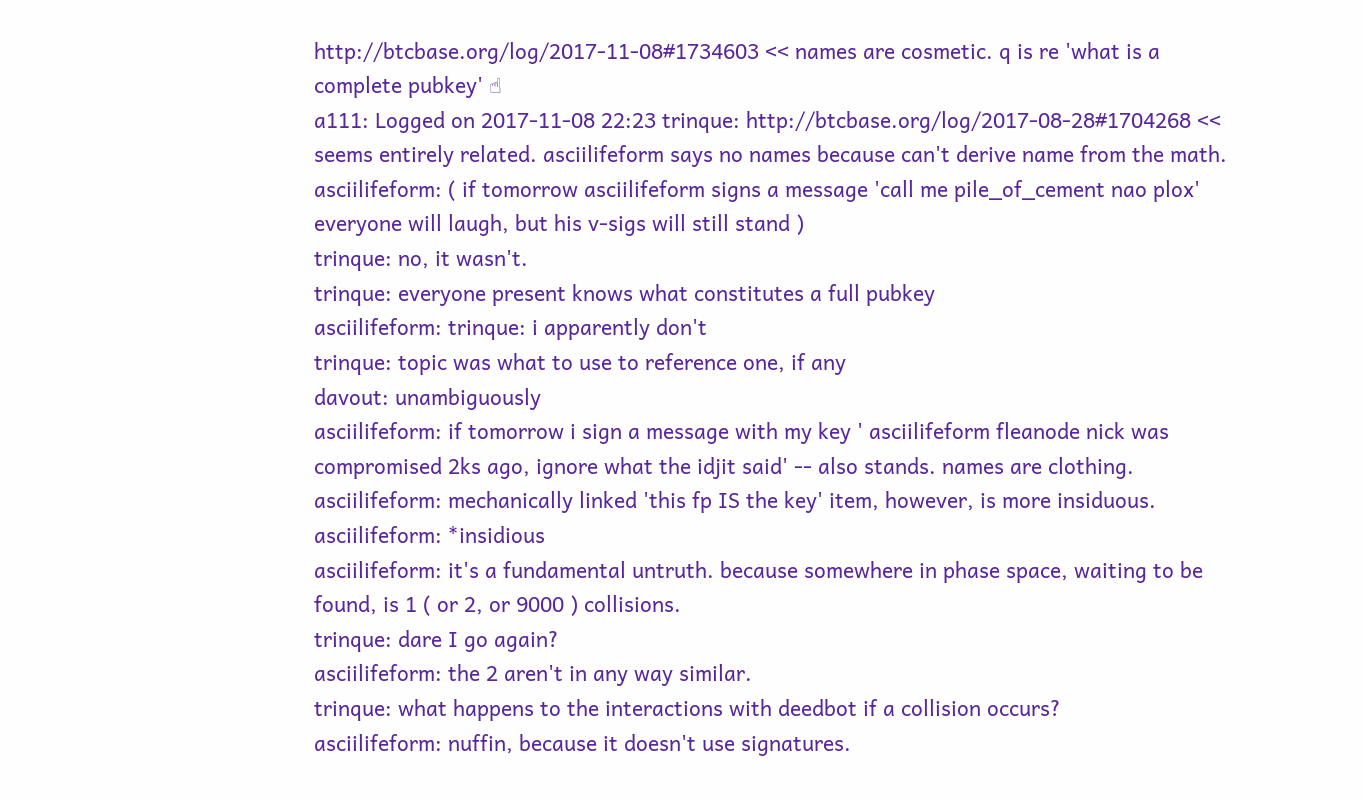http://btcbase.org/log/2017-11-08#1734603 << names are cosmetic. q is re 'what is a complete pubkey' ☝
a111: Logged on 2017-11-08 22:23 trinque: http://btcbase.org/log/2017-08-28#1704268 << seems entirely related. asciilifeform says no names because can't derive name from the math.
asciilifeform: ( if tomorrow asciilifeform signs a message 'call me pile_of_cement nao plox' everyone will laugh, but his v-sigs will still stand )
trinque: no, it wasn't.
trinque: everyone present knows what constitutes a full pubkey
asciilifeform: trinque: i apparently don't
trinque: topic was what to use to reference one, if any
davout: unambiguously
asciilifeform: if tomorrow i sign a message with my key ' asciilifeform fleanode nick was compromised 2ks ago, ignore what the idjit said' -- also stands. names are clothing.
asciilifeform: mechanically linked 'this fp IS the key' item, however, is more insiduous.
asciilifeform: *insidious
asciilifeform: it's a fundamental untruth. because somewhere in phase space, waiting to be found, is 1 ( or 2, or 9000 ) collisions.
trinque: dare I go again?
asciilifeform: the 2 aren't in any way similar.
trinque: what happens to the interactions with deedbot if a collision occurs?
asciilifeform: nuffin, because it doesn't use signatures.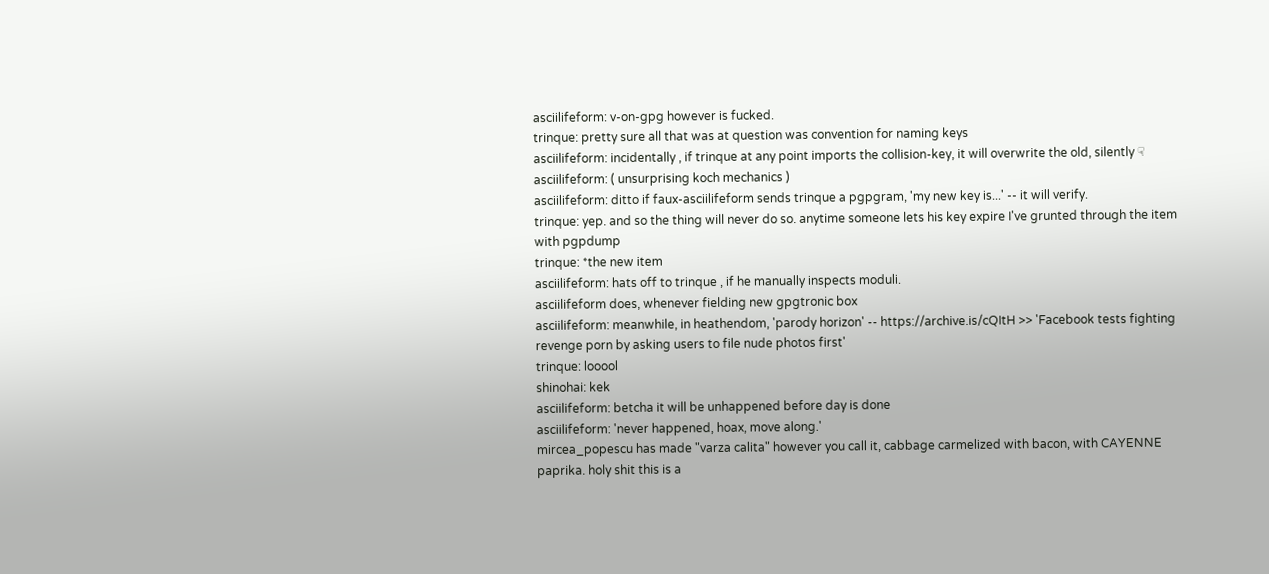asciilifeform: v-on-gpg however is fucked.
trinque: pretty sure all that was at question was convention for naming keys
asciilifeform: incidentally , if trinque at any point imports the collision-key, it will overwrite the old, silently ☟
asciilifeform: ( unsurprising koch mechanics )
asciilifeform: ditto if faux-asciilifeform sends trinque a pgpgram, 'my new key is...' -- it will verify.
trinque: yep. and so the thing will never do so. anytime someone lets his key expire I've grunted through the item with pgpdump
trinque: *the new item
asciilifeform: hats off to trinque , if he manually inspects moduli.
asciilifeform does, whenever fielding new gpgtronic box
asciilifeform: meanwhile, in heathendom, 'parody horizon' -- https://archive.is/cQItH >> 'Facebook tests fighting revenge porn by asking users to file nude photos first'
trinque: looool
shinohai: kek
asciilifeform: betcha it will be unhappened before day is done
asciilifeform: 'never happened, hoax, move along.'
mircea_popescu has made "varza calita" however you call it, cabbage carmelized with bacon, with CAYENNE paprika. holy shit this is a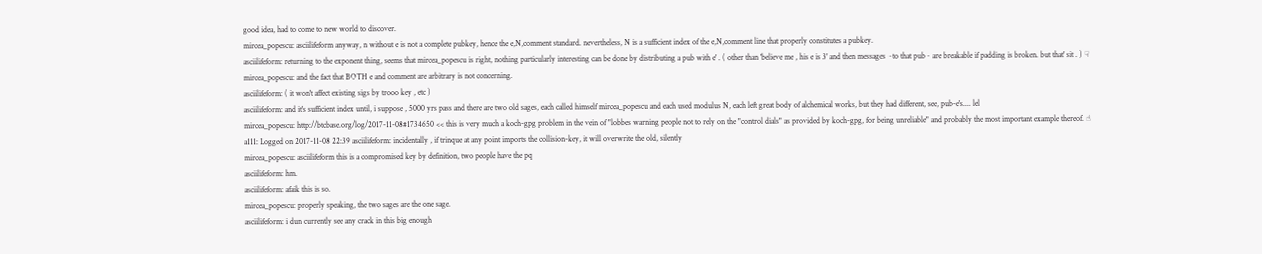good idea, had to come to new world to discover.
mircea_popescu: asciilifeform anyway, n without e is not a complete pubkey, hence the e,N,comment standard. nevertheless, N is a sufficient index of the e,N,comment line that properly constitutes a pubkey.
asciilifeform: returning to the exponent thing, seems that mircea_popescu is right, nothing particularly interesting can be done by distributing a pub with e' . ( other than 'believe me , his e is 3' and then messages ~to that pub~ are breakable if padding is broken. but that' sit . ) ☟
mircea_popescu: and the fact that BOTH e and comment are arbitrary is not concerning.
asciilifeform: ( it won't affect existing sigs by trooo key , etc )
asciilifeform: and it's sufficient index until, i suppose , 5000 yrs pass and there are two old sages, each called himself mircea_popescu and each used modulus N, each left great body of alchemical works, but they had different, see, pub-e's.... lel
mircea_popescu: http://btcbase.org/log/2017-11-08#1734650 << this is very much a koch-gpg problem in the vein of "lobbes warning people not to rely on the "control dials" as provided by koch-gpg, for being unreliable" and probably the most important example thereof. ☝
a111: Logged on 2017-11-08 22:39 asciilifeform: incidentally , if trinque at any point imports the collision-key, it will overwrite the old, silently
mircea_popescu: asciilifeform this is a compromised key by definition, two people have the pq
asciilifeform: hm.
asciilifeform: afaik this is so.
mircea_popescu: properly speaking, the two sages are the one sage.
asciilifeform: i dun currently see any crack in this big enough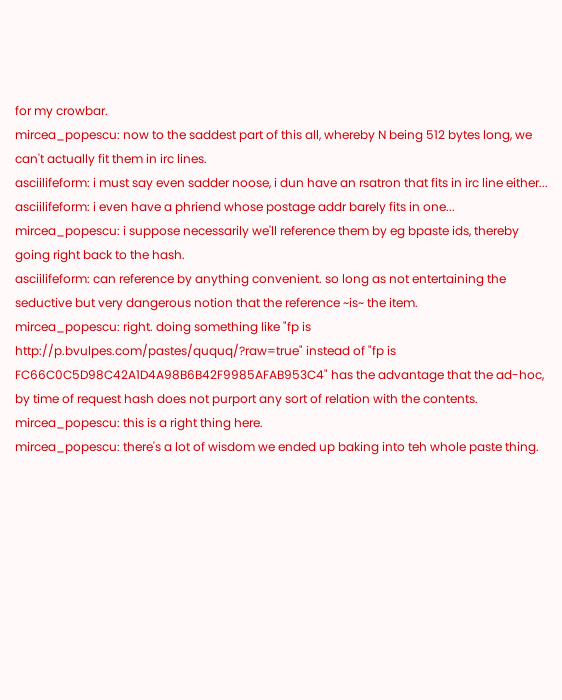for my crowbar.
mircea_popescu: now to the saddest part of this all, whereby N being 512 bytes long, we can't actually fit them in irc lines.
asciilifeform: i must say even sadder noose, i dun have an rsatron that fits in irc line either...
asciilifeform: i even have a phriend whose postage addr barely fits in one...
mircea_popescu: i suppose necessarily we'll reference them by eg bpaste ids, thereby going right back to the hash.
asciilifeform: can reference by anything convenient. so long as not entertaining the seductive but very dangerous notion that the reference ~is~ the item.
mircea_popescu: right. doing something like "fp is http://p.bvulpes.com/pastes/ququq/?raw=true" instead of "fp is FC66C0C5D98C42A1D4A98B6B42F9985AFAB953C4" has the advantage that the ad-hoc, by time of request hash does not purport any sort of relation with the contents.
mircea_popescu: this is a right thing here.
mircea_popescu: there's a lot of wisdom we ended up baking into teh whole paste thing.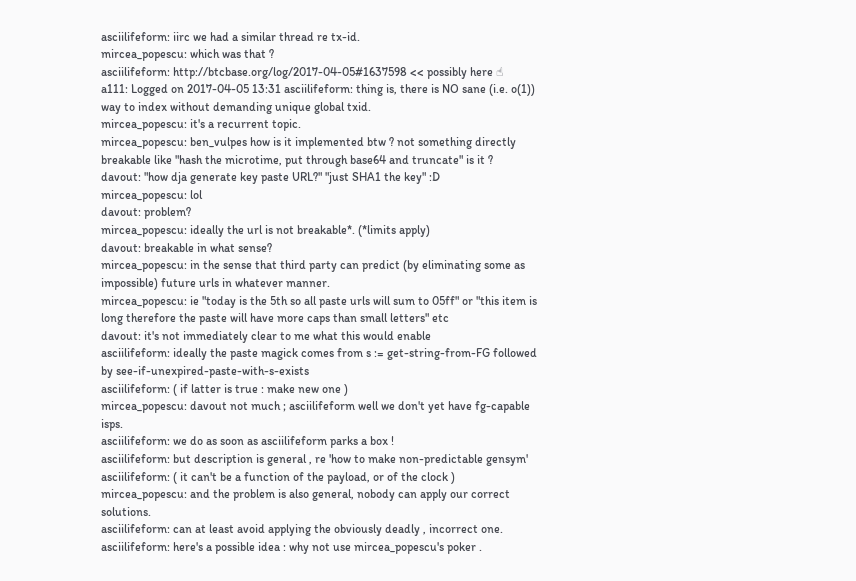asciilifeform: iirc we had a similar thread re tx-id.
mircea_popescu: which was that ?
asciilifeform: http://btcbase.org/log/2017-04-05#1637598 << possibly here ☝
a111: Logged on 2017-04-05 13:31 asciilifeform: thing is, there is NO sane (i.e. o(1)) way to index without demanding unique global txid.
mircea_popescu: it's a recurrent topic.
mircea_popescu: ben_vulpes how is it implemented btw ? not something directly breakable like "hash the microtime, put through base64 and truncate" is it ?
davout: "how dja generate key paste URL?" "just SHA1 the key" :D
mircea_popescu: lol
davout: problem?
mircea_popescu: ideally the url is not breakable*. (*limits apply)
davout: breakable in what sense?
mircea_popescu: in the sense that third party can predict (by eliminating some as impossible) future urls in whatever manner.
mircea_popescu: ie "today is the 5th so all paste urls will sum to 05ff" or "this item is long therefore the paste will have more caps than small letters" etc
davout: it's not immediately clear to me what this would enable
asciilifeform: ideally the paste magick comes from s := get-string-from-FG followed by see-if-unexpired-paste-with-s-exists
asciilifeform: ( if latter is true : make new one )
mircea_popescu: davout not much ; asciilifeform well we don't yet have fg-capable isps.
asciilifeform: we do as soon as asciilifeform parks a box !
asciilifeform: but description is general , re 'how to make non-predictable gensym'
asciilifeform: ( it can't be a function of the payload, or of the clock )
mircea_popescu: and the problem is also general, nobody can apply our correct solutions.
asciilifeform: can at least avoid applying the obviously deadly , incorrect one.
asciilifeform: here's a possible idea : why not use mircea_popescu's poker .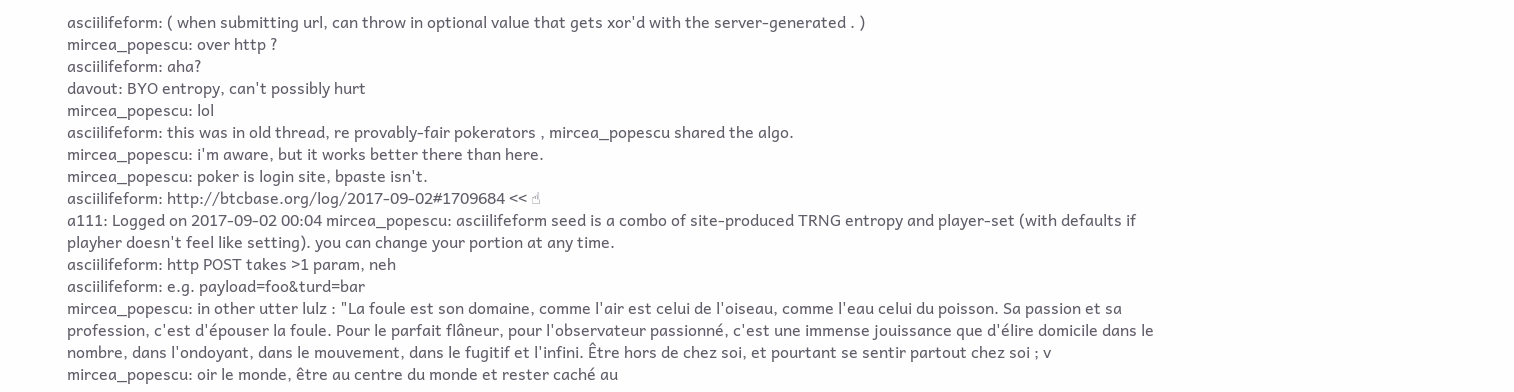asciilifeform: ( when submitting url, can throw in optional value that gets xor'd with the server-generated . )
mircea_popescu: over http ?
asciilifeform: aha?
davout: BYO entropy, can't possibly hurt
mircea_popescu: lol
asciilifeform: this was in old thread, re provably-fair pokerators , mircea_popescu shared the algo.
mircea_popescu: i'm aware, but it works better there than here.
mircea_popescu: poker is login site, bpaste isn't.
asciilifeform: http://btcbase.org/log/2017-09-02#1709684 << ☝
a111: Logged on 2017-09-02 00:04 mircea_popescu: asciilifeform seed is a combo of site-produced TRNG entropy and player-set (with defaults if playher doesn't feel like setting). you can change your portion at any time.
asciilifeform: http POST takes >1 param, neh
asciilifeform: e.g. payload=foo&turd=bar
mircea_popescu: in other utter lulz : "La foule est son domaine, comme l'air est celui de l'oiseau, comme l'eau celui du poisson. Sa passion et sa profession, c'est d'épouser la foule. Pour le parfait flâneur, pour l'observateur passionné, c'est une immense jouissance que d'élire domicile dans le nombre, dans l'ondoyant, dans le mouvement, dans le fugitif et l'infini. Être hors de chez soi, et pourtant se sentir partout chez soi ; v
mircea_popescu: oir le monde, être au centre du monde et rester caché au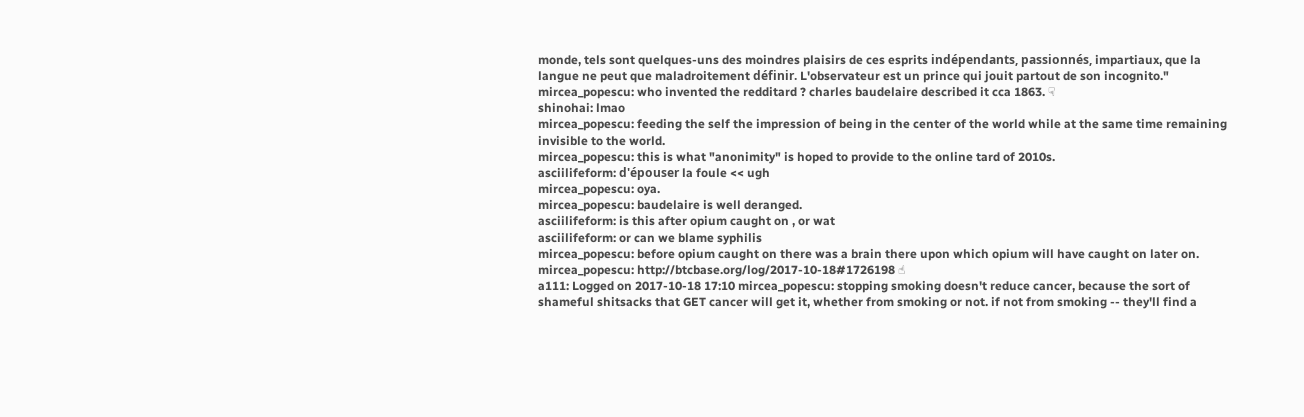monde, tels sont quelques-uns des moindres plaisirs de ces esprits indépendants, passionnés, impartiaux, que la langue ne peut que maladroitement définir. L'observateur est un prince qui jouit partout de son incognito."
mircea_popescu: who invented the redditard ? charles baudelaire described it cca 1863. ☟
shinohai: lmao
mircea_popescu: feeding the self the impression of being in the center of the world while at the same time remaining invisible to the world.
mircea_popescu: this is what "anonimity" is hoped to provide to the online tard of 2010s.
asciilifeform: d'épouser la foule << ugh
mircea_popescu: oya.
mircea_popescu: baudelaire is well deranged.
asciilifeform: is this after opium caught on , or wat
asciilifeform: or can we blame syphilis
mircea_popescu: before opium caught on there was a brain there upon which opium will have caught on later on.
mircea_popescu: http://btcbase.org/log/2017-10-18#1726198 ☝
a111: Logged on 2017-10-18 17:10 mircea_popescu: stopping smoking doesn't reduce cancer, because the sort of shameful shitsacks that GET cancer will get it, whether from smoking or not. if not from smoking -- they'll find a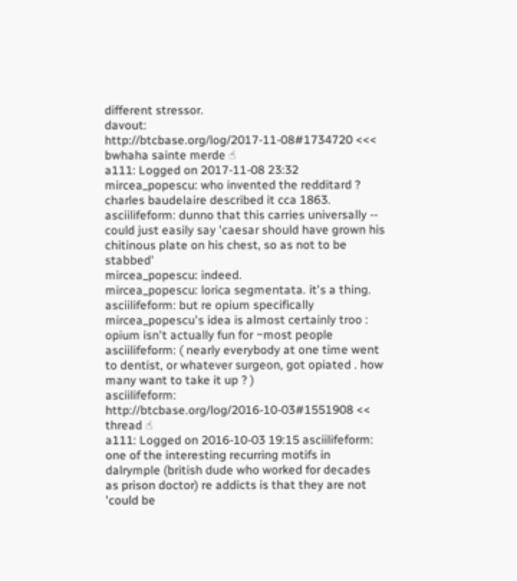different stressor.
davout: http://btcbase.org/log/2017-11-08#1734720 <<< bwhaha sainte merde ☝
a111: Logged on 2017-11-08 23:32 mircea_popescu: who invented the redditard ? charles baudelaire described it cca 1863.
asciilifeform: dunno that this carries universally -- could just easily say 'caesar should have grown his chitinous plate on his chest, so as not to be stabbed'
mircea_popescu: indeed.
mircea_popescu: lorica segmentata. it's a thing.
asciilifeform: but re opium specifically mircea_popescu's idea is almost certainly troo : opium isn't actually fun for ~most people
asciilifeform: ( nearly everybody at one time went to dentist, or whatever surgeon, got opiated . how many want to take it up ? )
asciilifeform: http://btcbase.org/log/2016-10-03#1551908 << thread ☝
a111: Logged on 2016-10-03 19:15 asciilifeform: one of the interesting recurring motifs in dalrymple (british dude who worked for decades as prison doctor) re addicts is that they are not 'could be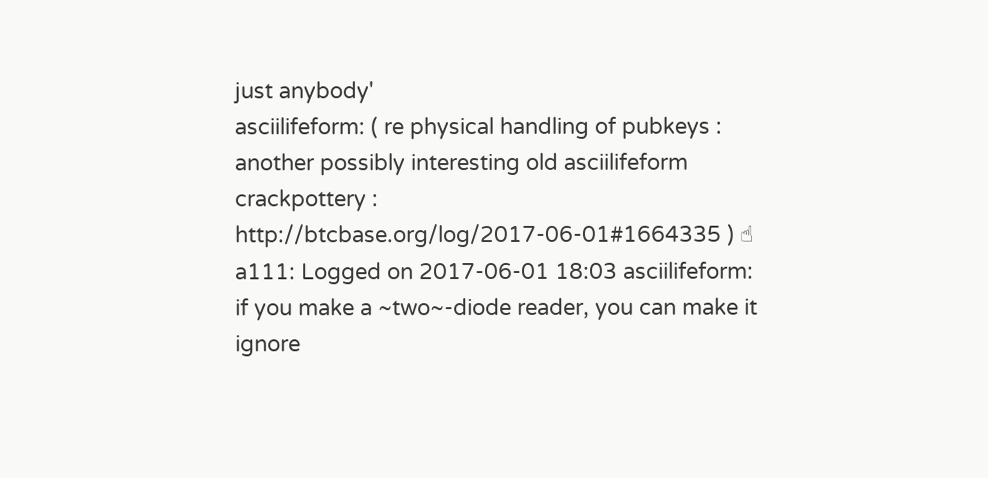just anybody'
asciilifeform: ( re physical handling of pubkeys : another possibly interesting old asciilifeform crackpottery : http://btcbase.org/log/2017-06-01#1664335 ) ☝
a111: Logged on 2017-06-01 18:03 asciilifeform: if you make a ~two~-diode reader, you can make it ignore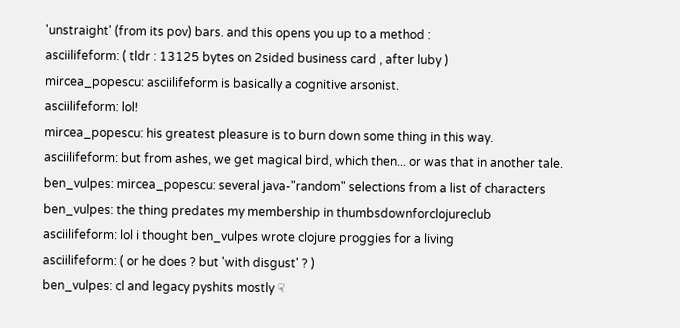'unstraight' (from its pov) bars. and this opens you up to a method :
asciilifeform: ( tldr : 13125 bytes on 2sided business card , after luby )
mircea_popescu: asciilifeform is basically a cognitive arsonist.
asciilifeform: lol!
mircea_popescu: his greatest pleasure is to burn down some thing in this way.
asciilifeform: but from ashes, we get magical bird, which then... or was that in another tale.
ben_vulpes: mircea_popescu: several java-"random" selections from a list of characters
ben_vulpes: the thing predates my membership in thumbsdownforclojureclub
asciilifeform: lol i thought ben_vulpes wrote clojure proggies for a living
asciilifeform: ( or he does ? but 'with disgust' ? )
ben_vulpes: cl and legacy pyshits mostly ☟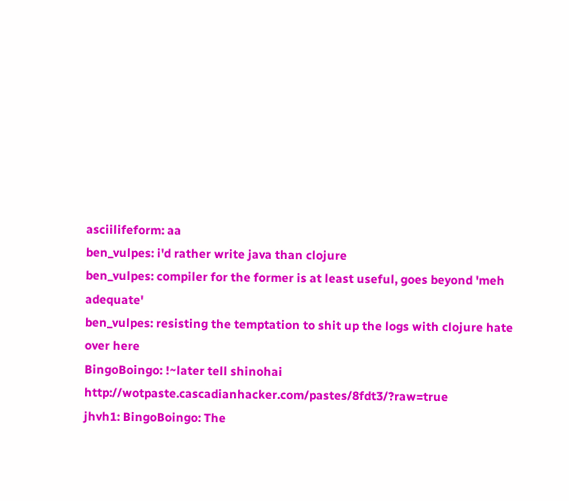asciilifeform: aa
ben_vulpes: i'd rather write java than clojure
ben_vulpes: compiler for the former is at least useful, goes beyond 'meh adequate'
ben_vulpes: resisting the temptation to shit up the logs with clojure hate over here
BingoBoingo: !~later tell shinohai http://wotpaste.cascadianhacker.com/pastes/8fdt3/?raw=true
jhvh1: BingoBoingo: The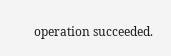operation succeeded.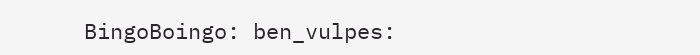BingoBoingo: ben_vulpes: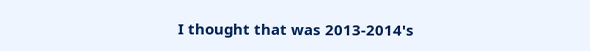I thought that was 2013-2014's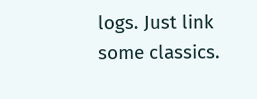logs. Just link some classics.